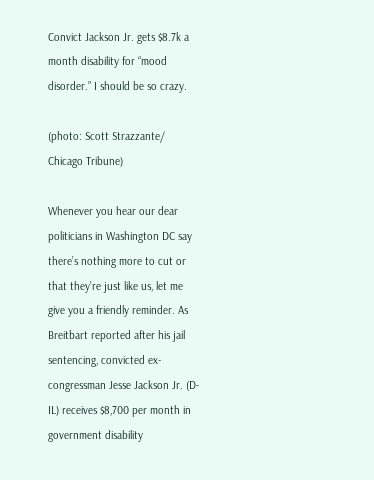Convict Jackson Jr. gets $8.7k a month disability for “mood disorder.” I should be so crazy.

(photo: Scott Strazzante/ Chicago Tribune)

Whenever you hear our dear politicians in Washington DC say there’s nothing more to cut or that they’re just like us, let me give you a friendly reminder. As Breitbart reported after his jail sentencing, convicted ex-congressman Jesse Jackson Jr. (D-IL) receives $8,700 per month in government disability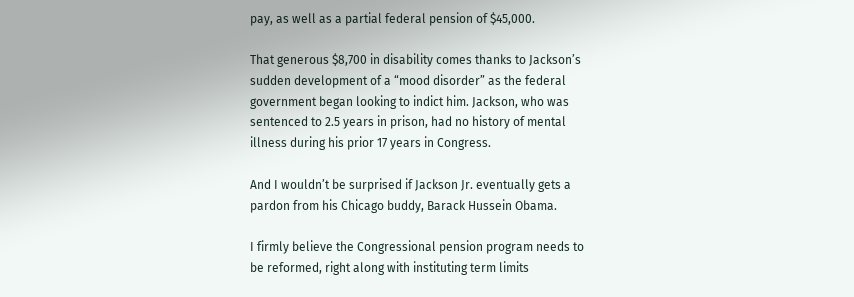pay, as well as a partial federal pension of $45,000.

That generous $8,700 in disability comes thanks to Jackson’s sudden development of a “mood disorder” as the federal government began looking to indict him. Jackson, who was sentenced to 2.5 years in prison, had no history of mental illness during his prior 17 years in Congress.

And I wouldn’t be surprised if Jackson Jr. eventually gets a pardon from his Chicago buddy, Barack Hussein Obama.

I firmly believe the Congressional pension program needs to be reformed, right along with instituting term limits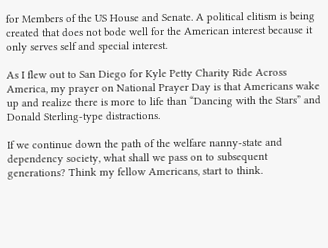for Members of the US House and Senate. A political elitism is being created that does not bode well for the American interest because it only serves self and special interest.

As I flew out to San Diego for Kyle Petty Charity Ride Across America, my prayer on National Prayer Day is that Americans wake up and realize there is more to life than “Dancing with the Stars” and Donald Sterling-type distractions.

If we continue down the path of the welfare nanny-state and dependency society, what shall we pass on to subsequent generations? Think my fellow Americans, start to think.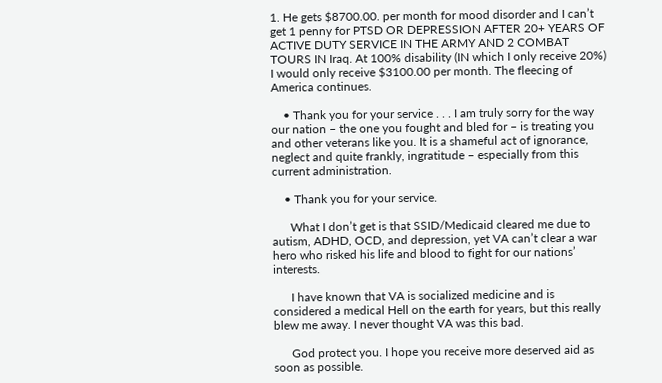1. He gets $8700.00. per month for mood disorder and I can’t get 1 penny for PTSD OR DEPRESSION AFTER 20+ YEARS OF ACTIVE DUTY SERVICE IN THE ARMY AND 2 COMBAT TOURS IN Iraq. At 100% disability (IN which I only receive 20%) I would only receive $3100.00 per month. The fleecing of America continues.

    • Thank you for your service . . . I am truly sorry for the way our nation – the one you fought and bled for – is treating you and other veterans like you. It is a shameful act of ignorance, neglect and quite frankly, ingratitude – especially from this current administration.

    • Thank you for your service.

      What I don’t get is that SSID/Medicaid cleared me due to autism, ADHD, OCD, and depression, yet VA can’t clear a war hero who risked his life and blood to fight for our nations’ interests.

      I have known that VA is socialized medicine and is considered a medical Hell on the earth for years, but this really blew me away. I never thought VA was this bad.

      God protect you. I hope you receive more deserved aid as soon as possible.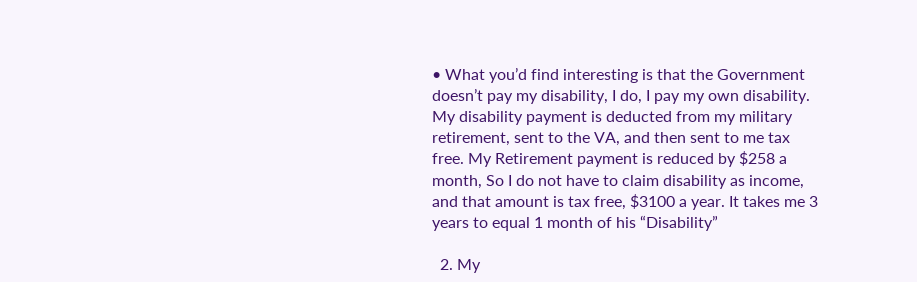• What you’d find interesting is that the Government doesn’t pay my disability, I do, I pay my own disability. My disability payment is deducted from my military retirement, sent to the VA, and then sent to me tax free. My Retirement payment is reduced by $258 a month, So I do not have to claim disability as income, and that amount is tax free, $3100 a year. It takes me 3 years to equal 1 month of his “Disability”

  2. My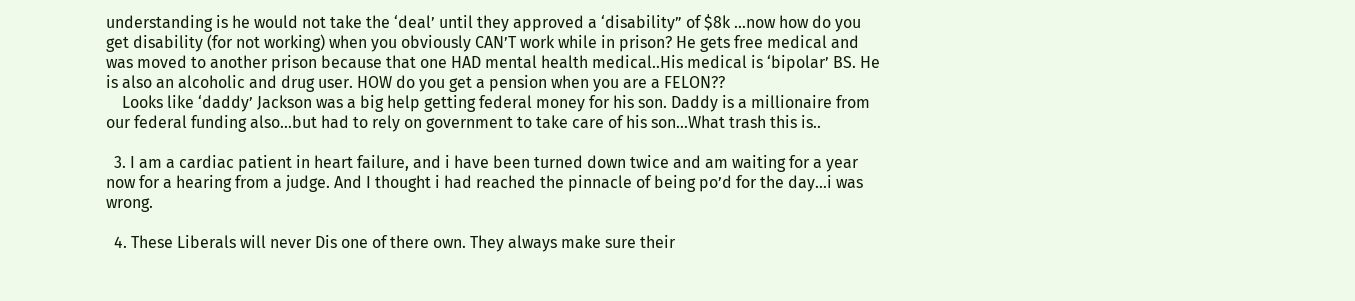understanding is he would not take the ‘deal’ until they approved a ‘disability” of $8k …now how do you get disability (for not working) when you obviously CAN’T work while in prison? He gets free medical and was moved to another prison because that one HAD mental health medical..His medical is ‘bipolar’ BS. He is also an alcoholic and drug user. HOW do you get a pension when you are a FELON??
    Looks like ‘daddy’ Jackson was a big help getting federal money for his son. Daddy is a millionaire from our federal funding also…but had to rely on government to take care of his son…What trash this is..

  3. I am a cardiac patient in heart failure, and i have been turned down twice and am waiting for a year now for a hearing from a judge. And I thought i had reached the pinnacle of being po’d for the day…i was wrong.

  4. These Liberals will never Dis one of there own. They always make sure their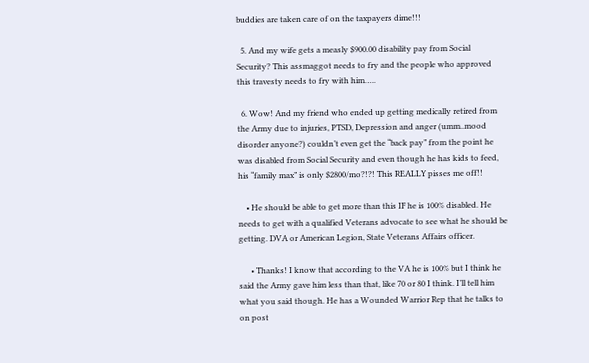buddies are taken care of on the taxpayers dime!!!

  5. And my wife gets a measly $900.00 disability pay from Social Security? This assmaggot needs to fry and the people who approved this travesty needs to fry with him…..

  6. Wow! And my friend who ended up getting medically retired from the Army due to injuries, PTSD, Depression and anger (umm..mood disorder anyone?) couldn’t even get the “back pay” from the point he was disabled from Social Security and even though he has kids to feed, his “family max” is only $2800/mo?!?! This REALLY pisses me off!!

    • He should be able to get more than this IF he is 100% disabled. He needs to get with a qualified Veterans advocate to see what he should be getting. DVA or American Legion, State Veterans Affairs officer.

      • Thanks! I know that according to the VA he is 100% but I think he said the Army gave him less than that, like 70 or 80 I think. I’ll tell him what you said though. He has a Wounded Warrior Rep that he talks to on post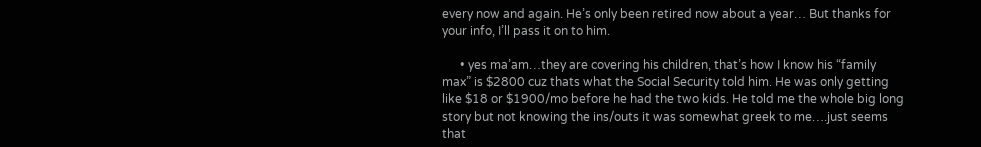every now and again. He’s only been retired now about a year… But thanks for your info, I’ll pass it on to him.

      • yes ma’am…they are covering his children, that’s how I know his “family max” is $2800 cuz thats what the Social Security told him. He was only getting like $18 or $1900/mo before he had the two kids. He told me the whole big long story but not knowing the ins/outs it was somewhat greek to me….just seems that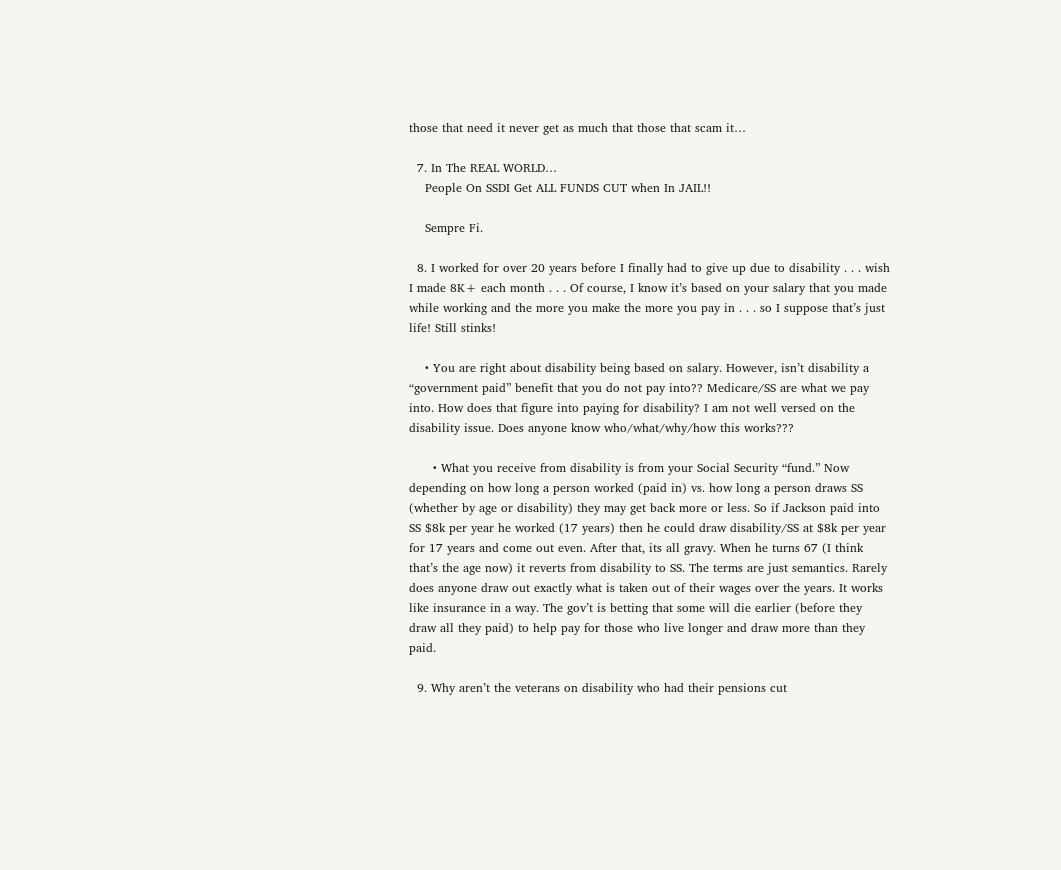those that need it never get as much that those that scam it…

  7. In The REAL WORLD…
    People On SSDI Get ALL FUNDS CUT when In JAIL!!

    Sempre Fi.

  8. I worked for over 20 years before I finally had to give up due to disability . . . wish I made 8K+ each month . . . Of course, I know it’s based on your salary that you made while working and the more you make the more you pay in . . . so I suppose that’s just life! Still stinks!

    • You are right about disability being based on salary. However, isn’t disability a “government paid” benefit that you do not pay into?? Medicare/SS are what we pay into. How does that figure into paying for disability? I am not well versed on the disability issue. Does anyone know who/what/why/how this works???

      • What you receive from disability is from your Social Security “fund.” Now depending on how long a person worked (paid in) vs. how long a person draws SS (whether by age or disability) they may get back more or less. So if Jackson paid into SS $8k per year he worked (17 years) then he could draw disability/SS at $8k per year for 17 years and come out even. After that, its all gravy. When he turns 67 (I think that’s the age now) it reverts from disability to SS. The terms are just semantics. Rarely does anyone draw out exactly what is taken out of their wages over the years. It works like insurance in a way. The gov’t is betting that some will die earlier (before they draw all they paid) to help pay for those who live longer and draw more than they paid.

  9. Why aren’t the veterans on disability who had their pensions cut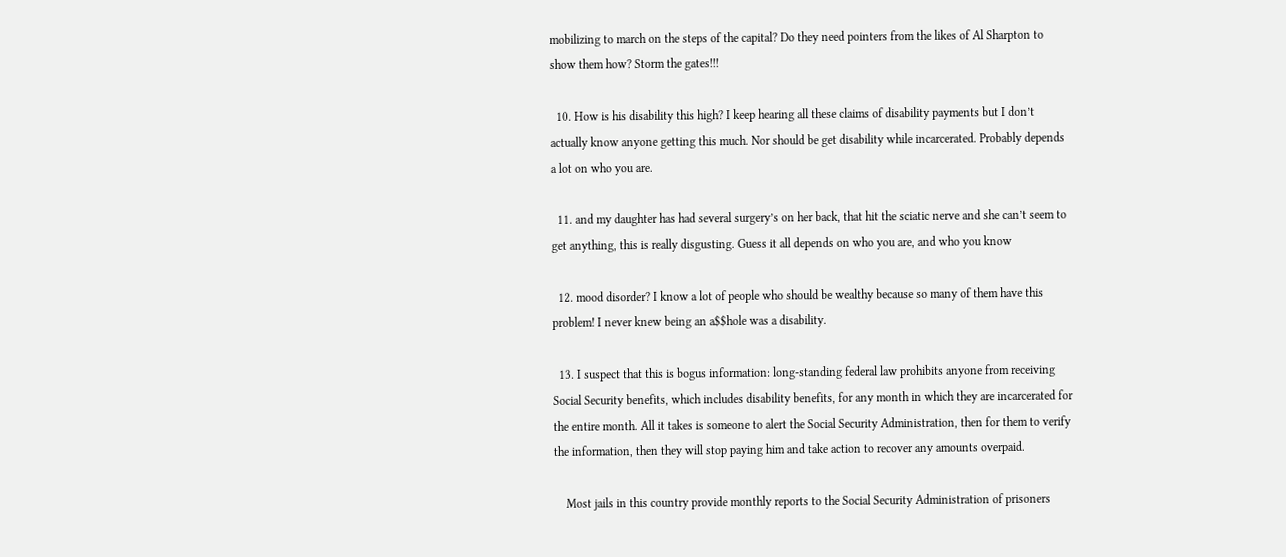mobilizing to march on the steps of the capital? Do they need pointers from the likes of Al Sharpton to show them how? Storm the gates!!!

  10. How is his disability this high? I keep hearing all these claims of disability payments but I don’t actually know anyone getting this much. Nor should be get disability while incarcerated. Probably depends a lot on who you are.

  11. and my daughter has had several surgery’s on her back, that hit the sciatic nerve and she can’t seem to get anything, this is really disgusting. Guess it all depends on who you are, and who you know

  12. mood disorder? I know a lot of people who should be wealthy because so many of them have this problem! I never knew being an a$$hole was a disability.

  13. I suspect that this is bogus information: long-standing federal law prohibits anyone from receiving Social Security benefits, which includes disability benefits, for any month in which they are incarcerated for the entire month. All it takes is someone to alert the Social Security Administration, then for them to verify the information, then they will stop paying him and take action to recover any amounts overpaid.

    Most jails in this country provide monthly reports to the Social Security Administration of prisoners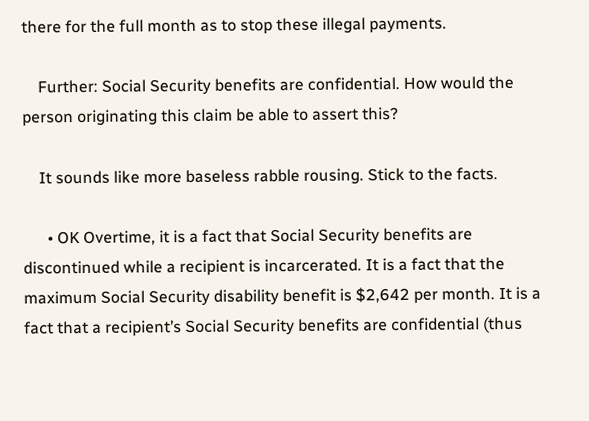there for the full month as to stop these illegal payments.

    Further: Social Security benefits are confidential. How would the person originating this claim be able to assert this?

    It sounds like more baseless rabble rousing. Stick to the facts.

      • OK Overtime, it is a fact that Social Security benefits are discontinued while a recipient is incarcerated. It is a fact that the maximum Social Security disability benefit is $2,642 per month. It is a fact that a recipient’s Social Security benefits are confidential (thus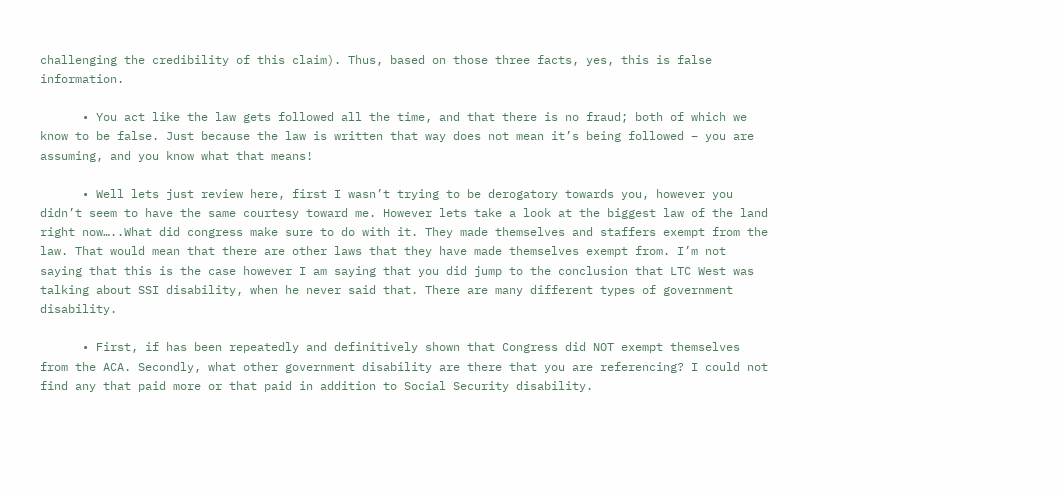challenging the credibility of this claim). Thus, based on those three facts, yes, this is false information.

      • You act like the law gets followed all the time, and that there is no fraud; both of which we know to be false. Just because the law is written that way does not mean it’s being followed – you are assuming, and you know what that means!

      • Well lets just review here, first I wasn’t trying to be derogatory towards you, however you didn’t seem to have the same courtesy toward me. However lets take a look at the biggest law of the land right now…..What did congress make sure to do with it. They made themselves and staffers exempt from the law. That would mean that there are other laws that they have made themselves exempt from. I’m not saying that this is the case however I am saying that you did jump to the conclusion that LTC West was talking about SSI disability, when he never said that. There are many different types of government disability.

      • First, if has been repeatedly and definitively shown that Congress did NOT exempt themselves from the ACA. Secondly, what other government disability are there that you are referencing? I could not find any that paid more or that paid in addition to Social Security disability.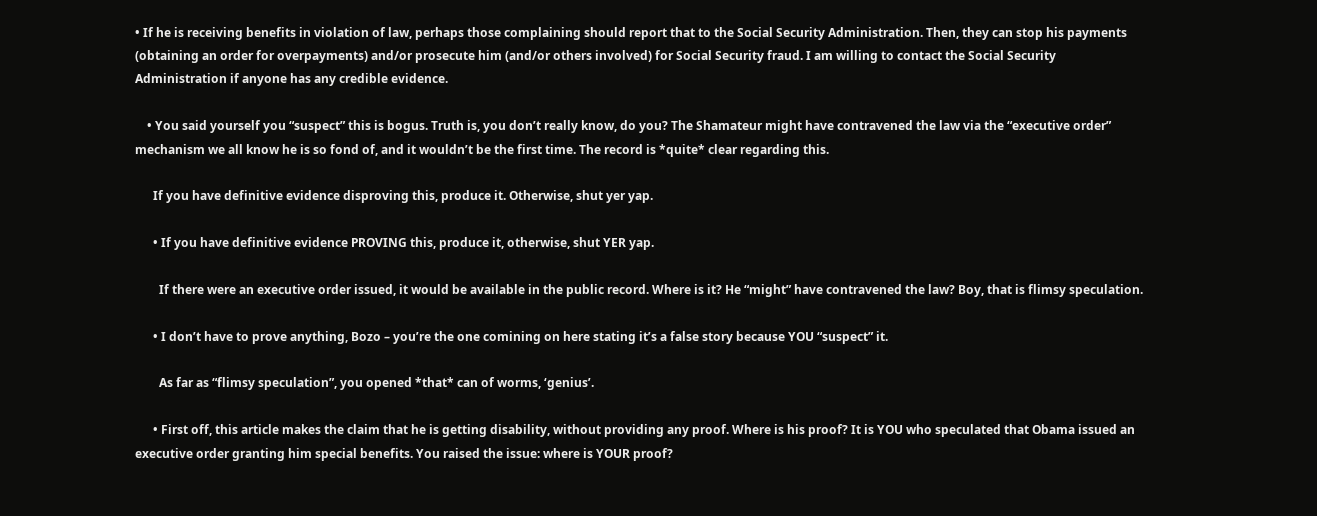• If he is receiving benefits in violation of law, perhaps those complaining should report that to the Social Security Administration. Then, they can stop his payments (obtaining an order for overpayments) and/or prosecute him (and/or others involved) for Social Security fraud. I am willing to contact the Social Security Administration if anyone has any credible evidence.

    • You said yourself you “suspect” this is bogus. Truth is, you don’t really know, do you? The Shamateur might have contravened the law via the “executive order” mechanism we all know he is so fond of, and it wouldn’t be the first time. The record is *quite* clear regarding this.

      If you have definitive evidence disproving this, produce it. Otherwise, shut yer yap.

      • If you have definitive evidence PROVING this, produce it, otherwise, shut YER yap.

        If there were an executive order issued, it would be available in the public record. Where is it? He “might” have contravened the law? Boy, that is flimsy speculation.

      • I don’t have to prove anything, Bozo – you’re the one comining on here stating it’s a false story because YOU “suspect” it.

        As far as “flimsy speculation”, you opened *that* can of worms, ‘genius’.

      • First off, this article makes the claim that he is getting disability, without providing any proof. Where is his proof? It is YOU who speculated that Obama issued an executive order granting him special benefits. You raised the issue: where is YOUR proof?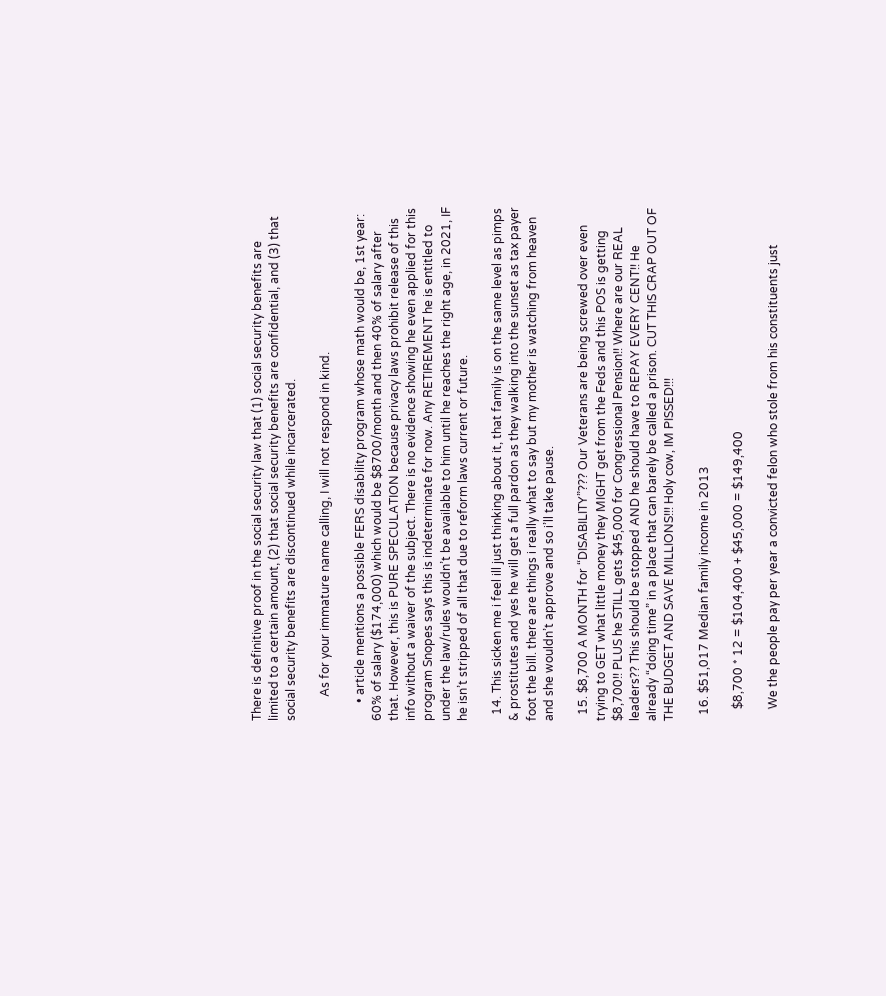There is definitive proof in the social security law that (1) social security benefits are limited to a certain amount, (2) that social security benefits are confidential, and (3) that social security benefits are discontinued while incarcerated.

        As for your immature name calling, I will not respond in kind.

      • article mentions a possible FERS disability program whose math would be, 1st year: 60% of salary ($174,000) which would be $8700/month and then 40% of salary after that. However, this is PURE SPECULATION because privacy laws prohibit release of this info without a waiver of the subject. There is no evidence showing he even applied for this program Snopes says this is indeterminate for now. Any RETIREMENT he is entitled to under the law/rules wouldn’t be available to him until he reaches the right age, in 2021, IF he isn’t stripped of all that due to reform laws current or future.

  14. This sicken me i feel ill just thinking about it, that family is on the same level as pimps & prostitutes and yes he will get a full pardon as they walking into the sunset as tax payer foot the bill. there are things i really what to say but my mother is watching from heaven and she wouldn’t approve and so i’ll take pause.

  15. $8,700 A MONTH for “DISABILITY”??? Our Veterans are being screwed over even trying to GET what little money they MIGHT get from the Feds and this POS is getting $8,700!! PLUS he STILL gets $45,000 for Congressional Pension!! Where are our REAL leaders?? This should be stopped AND he should have to REPAY EVERY CENT!! He already “doing time” in a place that can barely be called a prison. CUT THIS CRAP OUT OF THE BUDGET AND SAVE MILLIONS!!! Holy cow, IM PISSED!!!

  16. $51,017 Median family income in 2013

    $8,700 * 12 = $104,400 + $45,000 = $149,400

    We the people pay per year a convicted felon who stole from his constituents just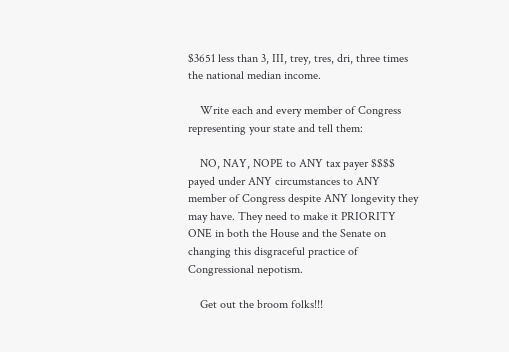$3651 less than 3, III, trey, tres, dri, three times the national median income.

    Write each and every member of Congress representing your state and tell them:

    NO, NAY, NOPE to ANY tax payer $$$$ payed under ANY circumstances to ANY member of Congress despite ANY longevity they may have. They need to make it PRIORITY ONE in both the House and the Senate on changing this disgraceful practice of Congressional nepotism.

    Get out the broom folks!!!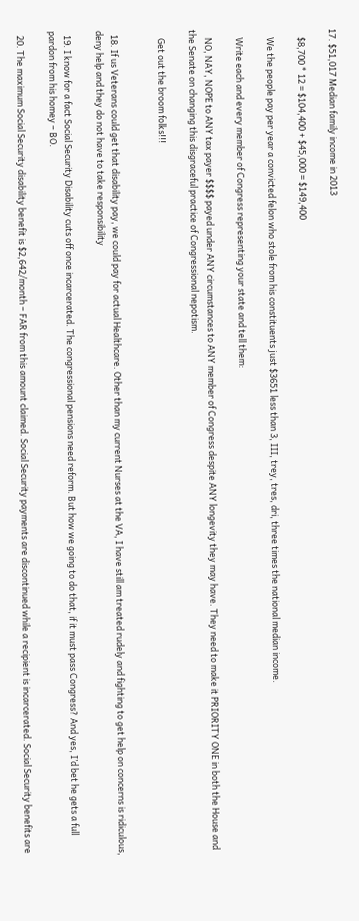17. $51,017 Median family income in 2013

    $8,700 * 12 = $104,400 + $45,000 = $149,400

    We the people pay per year a convicted felon who stole from his constituents just $3651 less than 3, III, trey, tres, dri, three times the national median income.

    Write each and every member of Congress representing your state and tell them:

    NO, NAY, NOPE to ANY tax payer $$$$ payed under ANY circumstances to ANY member of Congress despite ANY longevity they may have. They need to make it PRIORITY ONE in both the House and the Senate on changing this disgraceful practice of Congressional nepotism.

    Get out the broom folks!!!


  18. If us Veterans could get that disability pay, we could pay for actual Healthcare. Other than my current Nurses at the VA, I have still am treated rudely and fighting to get help on concerns is ridiculous, deny help and they do not have to take responsibility

  19. I know for a fact Social Security Disability cuts off once incarcerated. The congressional pensions need reform. But how we going to do that, if it must pass Congress? And yes, I’d bet he gets a full pardon from his homey – BO.

  20. The maximum Social Security disability benefit is $2,642/month – FAR from this amount claimed. Social Security payments are discontinued while a recipient is incarcerated. Social Security benefits are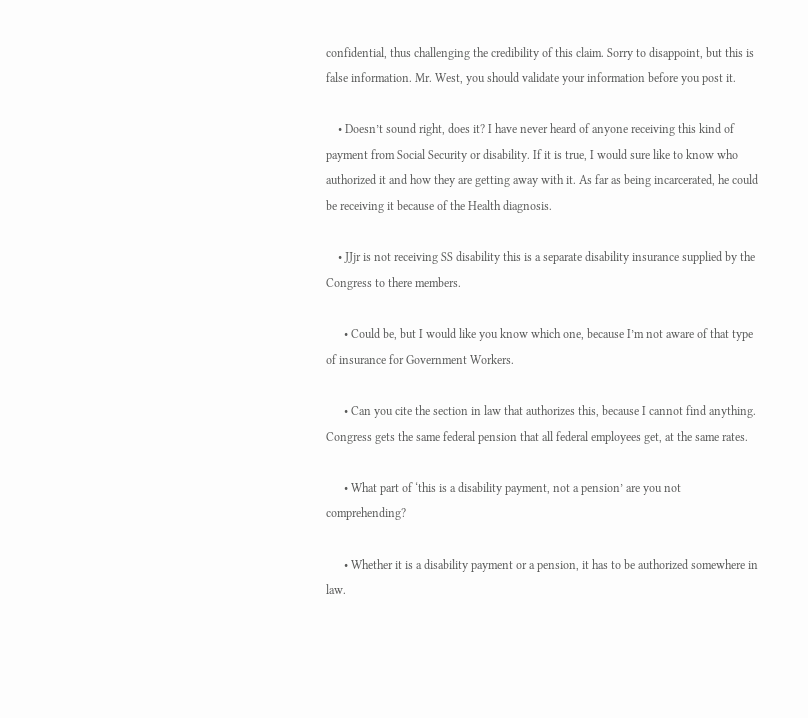confidential, thus challenging the credibility of this claim. Sorry to disappoint, but this is false information. Mr. West, you should validate your information before you post it.

    • Doesn’t sound right, does it? I have never heard of anyone receiving this kind of payment from Social Security or disability. If it is true, I would sure like to know who authorized it and how they are getting away with it. As far as being incarcerated, he could be receiving it because of the Health diagnosis.

    • JJjr is not receiving SS disability this is a separate disability insurance supplied by the Congress to there members.

      • Could be, but I would like you know which one, because I’m not aware of that type of insurance for Government Workers.

      • Can you cite the section in law that authorizes this, because I cannot find anything. Congress gets the same federal pension that all federal employees get, at the same rates.

      • What part of ‘this is a disability payment, not a pension’ are you not comprehending?

      • Whether it is a disability payment or a pension, it has to be authorized somewhere in law.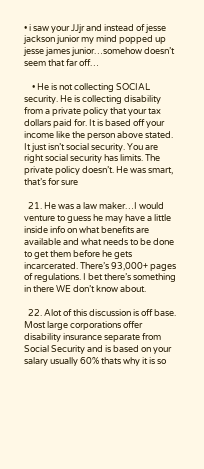• i saw your JJjr and instead of jesse jackson junior my mind popped up jesse james junior…somehow doesn’t seem that far off…

    • He is not collecting SOCIAL security. He is collecting disability from a private policy that your tax dollars paid for. It is based off your income like the person above stated. It just isn’t social security. You are right social security has limits. The private policy doesn’t. He was smart, that’s for sure

  21. He was a law maker…I would venture to guess he may have a little inside info on what benefits are available and what needs to be done to get them before he gets incarcerated. There’s 93,000+ pages of regulations. I bet there’s something in there WE don’t know about.

  22. Alot of this discussion is off base. Most large corporations offer disability insurance separate from Social Security and is based on your salary usually 60% thats why it is so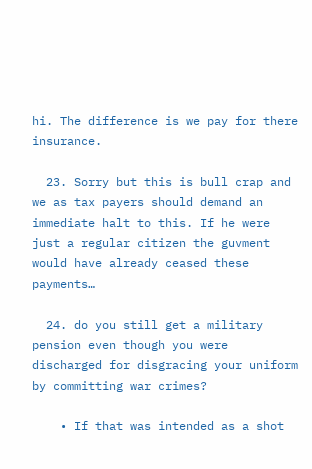hi. The difference is we pay for there insurance.

  23. Sorry but this is bull crap and we as tax payers should demand an immediate halt to this. If he were just a regular citizen the guvment would have already ceased these payments…

  24. do you still get a military pension even though you were discharged for disgracing your uniform by committing war crimes?

    • If that was intended as a shot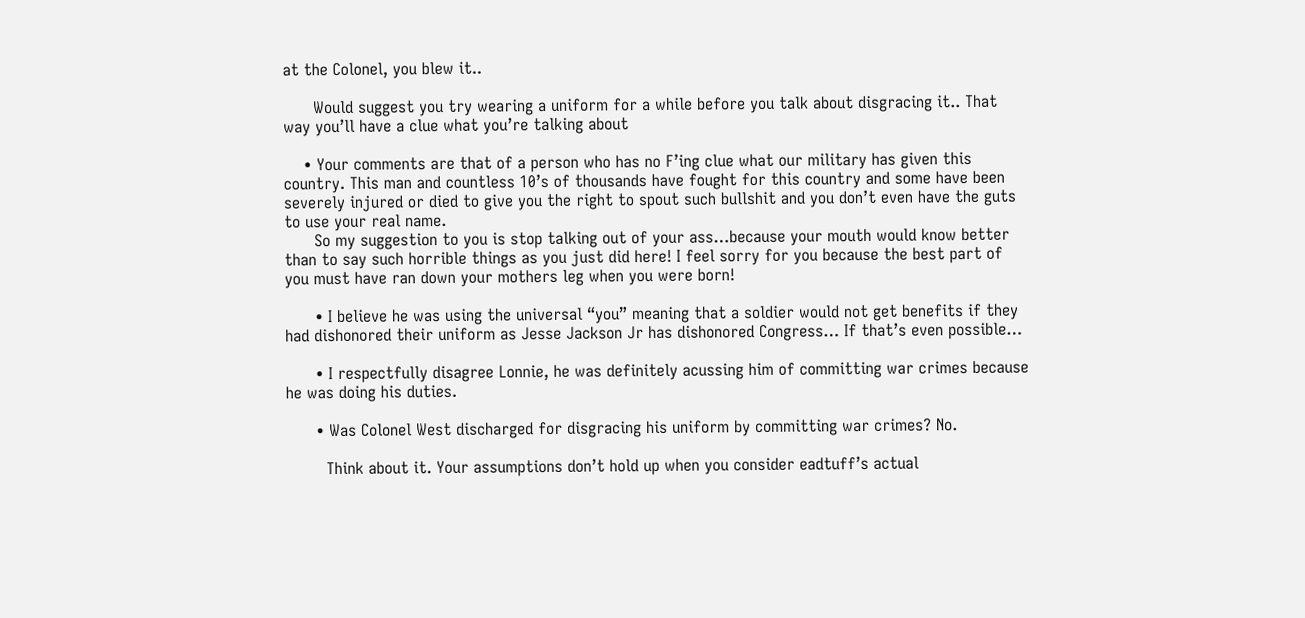at the Colonel, you blew it..

      Would suggest you try wearing a uniform for a while before you talk about disgracing it.. That way you’ll have a clue what you’re talking about

    • Your comments are that of a person who has no F’ing clue what our military has given this country. This man and countless 10’s of thousands have fought for this country and some have been severely injured or died to give you the right to spout such bullshit and you don’t even have the guts to use your real name.
      So my suggestion to you is stop talking out of your ass…because your mouth would know better than to say such horrible things as you just did here! I feel sorry for you because the best part of you must have ran down your mothers leg when you were born!

      • I believe he was using the universal “you” meaning that a soldier would not get benefits if they had dishonored their uniform as Jesse Jackson Jr has dishonored Congress… If that’s even possible…

      • I respectfully disagree Lonnie, he was definitely acussing him of committing war crimes because he was doing his duties.

      • Was Colonel West discharged for disgracing his uniform by committing war crimes? No.

        Think about it. Your assumptions don’t hold up when you consider eadtuff’s actual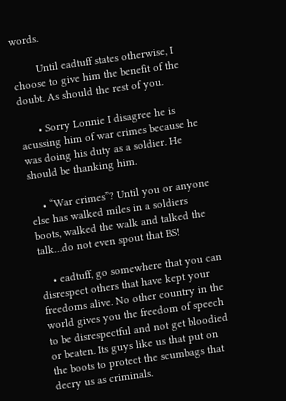words.

        Until eadtuff states otherwise, I choose to give him the benefit of the doubt. As should the rest of you.

      • Sorry Lonnie I disagree he is acussing him of war crimes because he was doing his duty as a soldier. He should be thanking him.

    • “War crimes”? Until you or anyone else has walked miles in a soldiers boots, walked the walk and talked the talk…do not even spout that BS!

    • eadtuff, go somewhere that you can disrespect others that have kept your freedoms alive. No other country in the world gives you the freedom of speech to be disrespectful and not get bloodied or beaten. Its guys like us that put on the boots to protect the scumbags that decry us as criminals.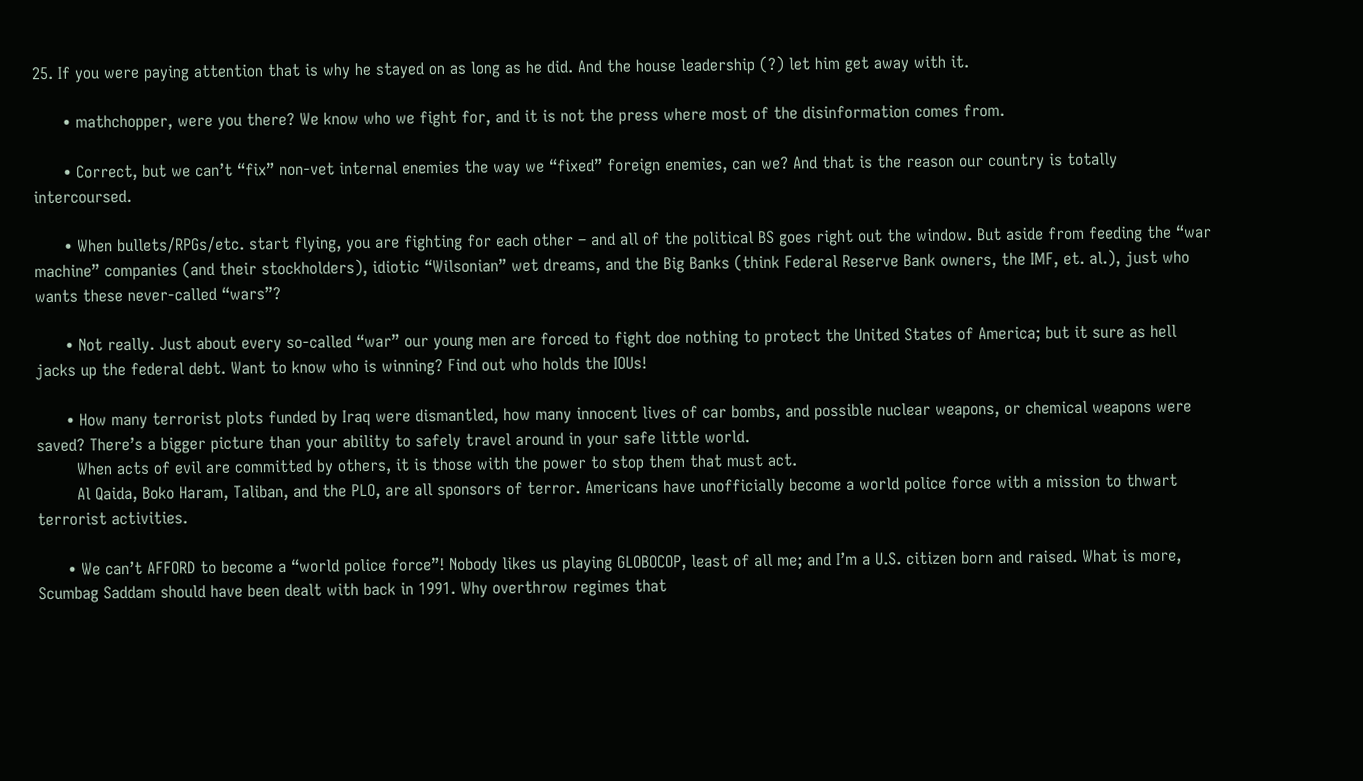25. If you were paying attention that is why he stayed on as long as he did. And the house leadership (?) let him get away with it.

      • mathchopper, were you there? We know who we fight for, and it is not the press where most of the disinformation comes from.

      • Correct, but we can’t “fix” non-vet internal enemies the way we “fixed” foreign enemies, can we? And that is the reason our country is totally intercoursed.

      • When bullets/RPGs/etc. start flying, you are fighting for each other – and all of the political BS goes right out the window. But aside from feeding the “war machine” companies (and their stockholders), idiotic “Wilsonian” wet dreams, and the Big Banks (think Federal Reserve Bank owners, the IMF, et. al.), just who wants these never-called “wars”?

      • Not really. Just about every so-called “war” our young men are forced to fight doe nothing to protect the United States of America; but it sure as hell jacks up the federal debt. Want to know who is winning? Find out who holds the IOUs!

      • How many terrorist plots funded by Iraq were dismantled, how many innocent lives of car bombs, and possible nuclear weapons, or chemical weapons were saved? There’s a bigger picture than your ability to safely travel around in your safe little world.
        When acts of evil are committed by others, it is those with the power to stop them that must act.
        Al Qaida, Boko Haram, Taliban, and the PLO, are all sponsors of terror. Americans have unofficially become a world police force with a mission to thwart terrorist activities.

      • We can’t AFFORD to become a “world police force”! Nobody likes us playing GLOBOCOP, least of all me; and I’m a U.S. citizen born and raised. What is more, Scumbag Saddam should have been dealt with back in 1991. Why overthrow regimes that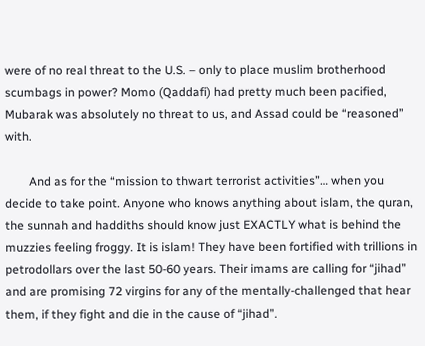were of no real threat to the U.S. – only to place muslim brotherhood scumbags in power? Momo (Qaddafi) had pretty much been pacified, Mubarak was absolutely no threat to us, and Assad could be “reasoned” with.

        And as for the “mission to thwart terrorist activities”… when you decide to take point. Anyone who knows anything about islam, the quran, the sunnah and haddiths should know just EXACTLY what is behind the muzzies feeling froggy. It is islam! They have been fortified with trillions in petrodollars over the last 50-60 years. Their imams are calling for “jihad” and are promising 72 virgins for any of the mentally-challenged that hear them, if they fight and die in the cause of “jihad”.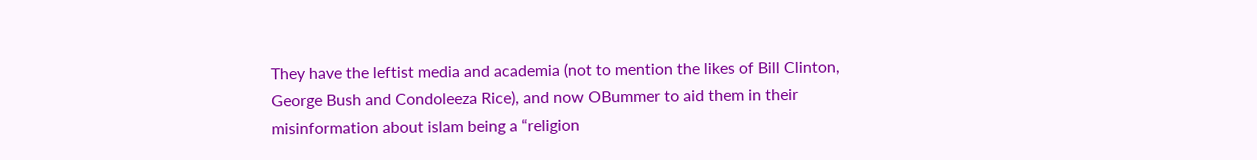They have the leftist media and academia (not to mention the likes of Bill Clinton, George Bush and Condoleeza Rice), and now OBummer to aid them in their misinformation about islam being a “religion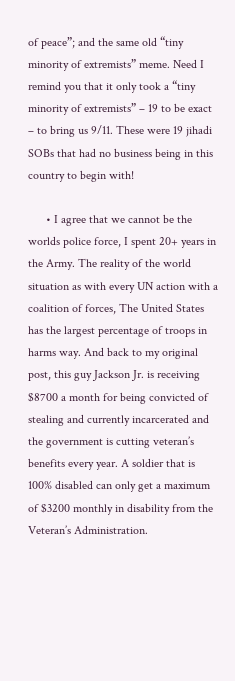of peace”; and the same old “tiny minority of extremists” meme. Need I remind you that it only took a “tiny minority of extremists” – 19 to be exact – to bring us 9/11. These were 19 jihadi SOBs that had no business being in this country to begin with!

      • I agree that we cannot be the worlds police force, I spent 20+ years in the Army. The reality of the world situation as with every UN action with a coalition of forces, The United States has the largest percentage of troops in harms way. And back to my original post, this guy Jackson Jr. is receiving $8700 a month for being convicted of stealing and currently incarcerated and the government is cutting veteran’s benefits every year. A soldier that is 100% disabled can only get a maximum of $3200 monthly in disability from the Veteran’s Administration.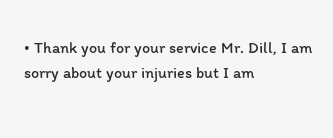• Thank you for your service Mr. Dill, I am sorry about your injuries but I am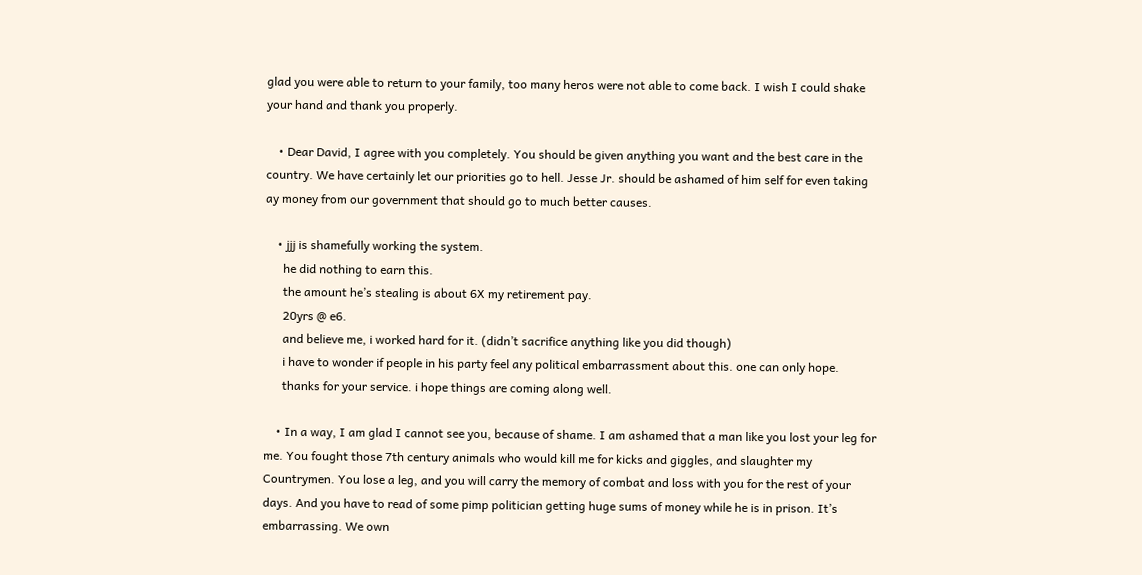glad you were able to return to your family, too many heros were not able to come back. I wish I could shake your hand and thank you properly.

    • Dear David, I agree with you completely. You should be given anything you want and the best care in the country. We have certainly let our priorities go to hell. Jesse Jr. should be ashamed of him self for even taking ay money from our government that should go to much better causes.

    • jjj is shamefully working the system.
      he did nothing to earn this.
      the amount he’s stealing is about 6X my retirement pay.
      20yrs @ e6.
      and believe me, i worked hard for it. (didn’t sacrifice anything like you did though)
      i have to wonder if people in his party feel any political embarrassment about this. one can only hope.
      thanks for your service. i hope things are coming along well.

    • In a way, I am glad I cannot see you, because of shame. I am ashamed that a man like you lost your leg for me. You fought those 7th century animals who would kill me for kicks and giggles, and slaughter my Countrymen. You lose a leg, and you will carry the memory of combat and loss with you for the rest of your days. And you have to read of some pimp politician getting huge sums of money while he is in prison. It’s embarrassing. We own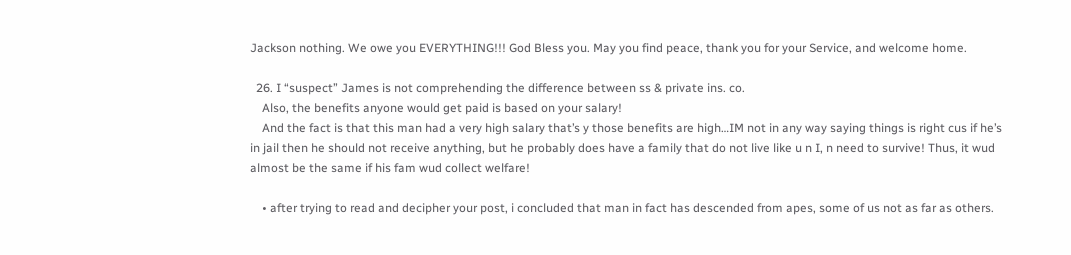Jackson nothing. We owe you EVERYTHING!!! God Bless you. May you find peace, thank you for your Service, and welcome home.

  26. I “suspect” James is not comprehending the difference between ss & private ins. co.
    Also, the benefits anyone would get paid is based on your salary!
    And the fact is that this man had a very high salary that’s y those benefits are high…IM not in any way saying things is right cus if he’s in jail then he should not receive anything, but he probably does have a family that do not live like u n I, n need to survive! Thus, it wud almost be the same if his fam wud collect welfare!

    • after trying to read and decipher your post, i concluded that man in fact has descended from apes, some of us not as far as others.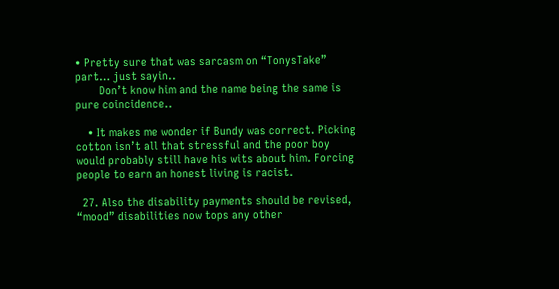• Pretty sure that was sarcasm on “TonysTake” part… just sayin..
        Don’t know him and the name being the same is pure coincidence..

    • It makes me wonder if Bundy was correct. Picking cotton isn’t all that stressful and the poor boy would probably still have his wits about him. Forcing people to earn an honest living is racist.

  27. Also the disability payments should be revised, “mood” disabilities now tops any other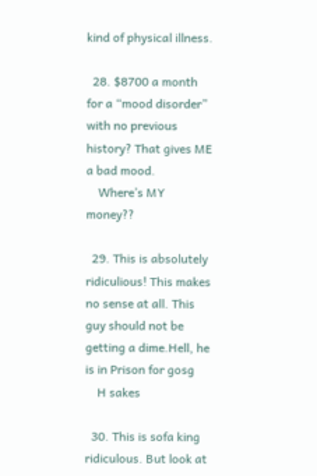kind of physical illness.

  28. $8700 a month for a “mood disorder” with no previous history? That gives ME a bad mood.
    Where’s MY money??

  29. This is absolutely ridiculious! This makes no sense at all. This guy should not be getting a dime.Hell, he is in Prison for gosg
    H sakes

  30. This is sofa king ridiculous. But look at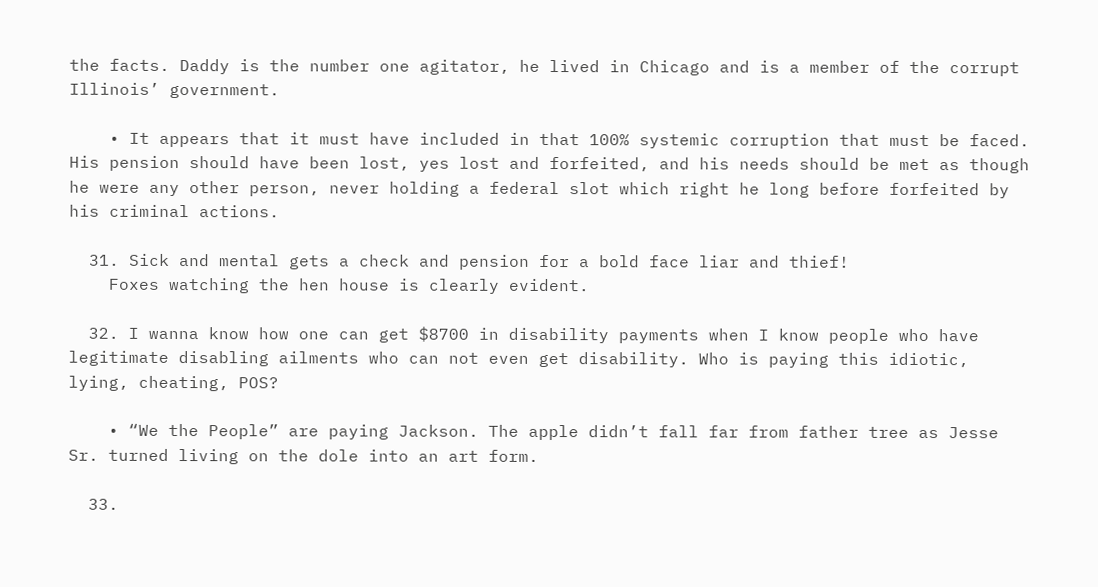the facts. Daddy is the number one agitator, he lived in Chicago and is a member of the corrupt Illinois’ government.

    • It appears that it must have included in that 100% systemic corruption that must be faced. His pension should have been lost, yes lost and forfeited, and his needs should be met as though he were any other person, never holding a federal slot which right he long before forfeited by his criminal actions.

  31. Sick and mental gets a check and pension for a bold face liar and thief!
    Foxes watching the hen house is clearly evident.

  32. I wanna know how one can get $8700 in disability payments when I know people who have legitimate disabling ailments who can not even get disability. Who is paying this idiotic, lying, cheating, POS?

    • “We the People” are paying Jackson. The apple didn’t fall far from father tree as Jesse Sr. turned living on the dole into an art form.

  33.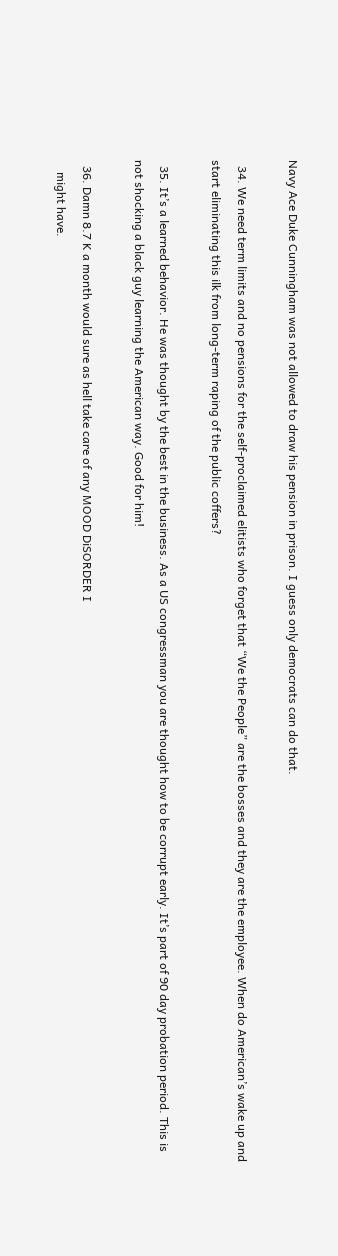Navy Ace Duke Cunningham was not allowed to draw his pension in prison. I guess only democrats can do that.

  34. We need term limits and no pensions for the self-proclaimed elitists who forget that “We the People” are the bosses and they are the employee. When do American’s wake up and start eliminating this ilk from long-term raping of the public coffers?

  35. It’s a learned behavior. He was thought by the best in the business. As a US congressman you are thought how to be corrupt early. It’s part of 90 day probation period. This is not shocking a black guy learning the American way. Good for him!

  36. Damn 8.7 K a month would sure as hell take care of any MOOD DiSORDER I
    might have.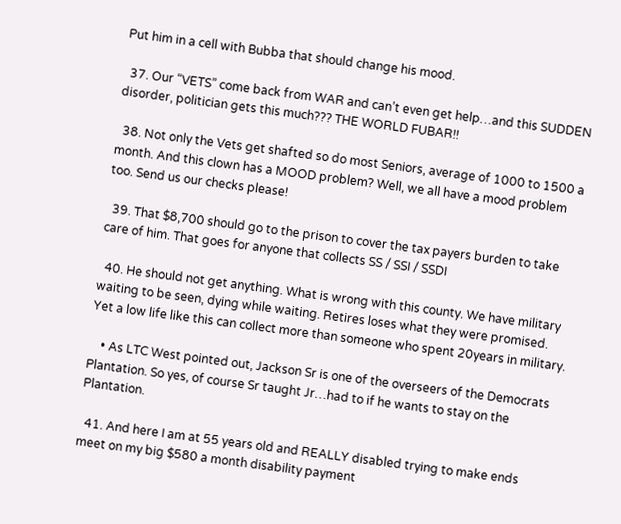Put him in a cell with Bubba that should change his mood.

  37. Our “VETS” come back from WAR and can’t even get help…and this SUDDEN disorder, politician gets this much??? THE WORLD FUBAR!!

  38. Not only the Vets get shafted so do most Seniors, average of 1000 to 1500 a month. And this clown has a MOOD problem? Well, we all have a mood problem too. Send us our checks please!

  39. That $8,700 should go to the prison to cover the tax payers burden to take care of him. That goes for anyone that collects SS / SSI / SSDI

  40. He should not get anything. What is wrong with this county. We have military waiting to be seen, dying while waiting. Retires loses what they were promised. Yet a low life like this can collect more than someone who spent 20years in military.

    • As LTC West pointed out, Jackson Sr is one of the overseers of the Democrats Plantation. So yes, of course Sr taught Jr…had to if he wants to stay on the Plantation.

  41. And here I am at 55 years old and REALLY disabled trying to make ends meet on my big $580 a month disability payment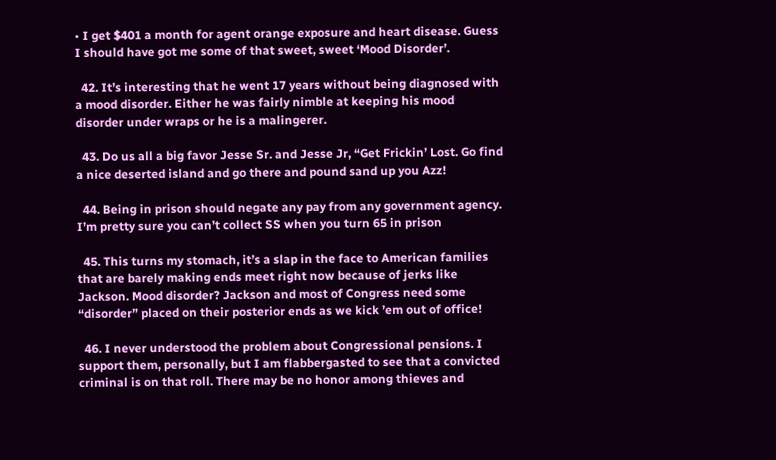• I get $401 a month for agent orange exposure and heart disease. Guess I should have got me some of that sweet, sweet ‘Mood Disorder’.

  42. It’s interesting that he went 17 years without being diagnosed with a mood disorder. Either he was fairly nimble at keeping his mood disorder under wraps or he is a malingerer.

  43. Do us all a big favor Jesse Sr. and Jesse Jr, “Get Frickin’ Lost. Go find a nice deserted island and go there and pound sand up you Azz!

  44. Being in prison should negate any pay from any government agency. I’m pretty sure you can’t collect SS when you turn 65 in prison

  45. This turns my stomach, it’s a slap in the face to American families that are barely making ends meet right now because of jerks like Jackson. Mood disorder? Jackson and most of Congress need some “disorder” placed on their posterior ends as we kick ’em out of office!

  46. I never understood the problem about Congressional pensions. I support them, personally, but I am flabbergasted to see that a convicted criminal is on that roll. There may be no honor among thieves and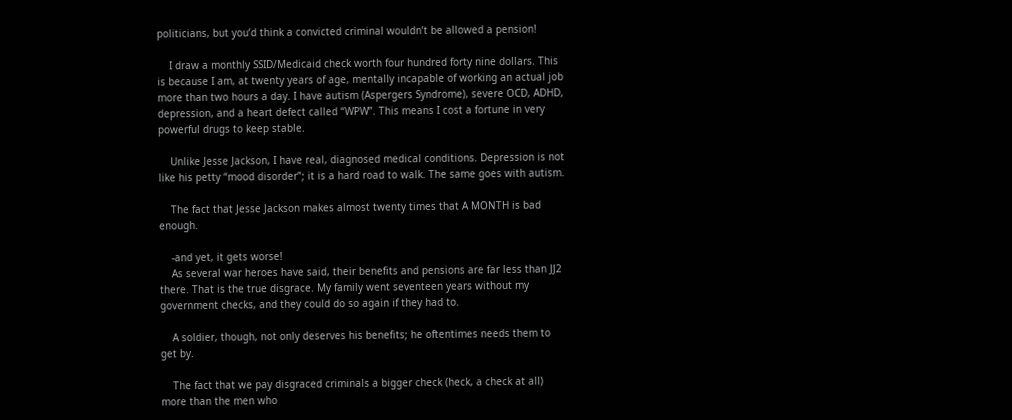politicians, but you’d think a convicted criminal wouldn’t be allowed a pension!

    I draw a monthly SSID/Medicaid check worth four hundred forty nine dollars. This is because I am, at twenty years of age, mentally incapable of working an actual job more than two hours a day. I have autism (Aspergers Syndrome), severe OCD, ADHD, depression, and a heart defect called “WPW”. This means I cost a fortune in very powerful drugs to keep stable.

    Unlike Jesse Jackson, I have real, diagnosed medical conditions. Depression is not like his petty “mood disorder”; it is a hard road to walk. The same goes with autism.

    The fact that Jesse Jackson makes almost twenty times that A MONTH is bad enough.

    -and yet, it gets worse!
    As several war heroes have said, their benefits and pensions are far less than JJ2 there. That is the true disgrace. My family went seventeen years without my government checks, and they could do so again if they had to.

    A soldier, though, not only deserves his benefits; he oftentimes needs them to get by.

    The fact that we pay disgraced criminals a bigger check (heck, a check at all) more than the men who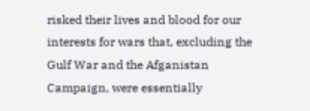risked their lives and blood for our interests for wars that, excluding the Gulf War and the Afganistan Campaign, were essentially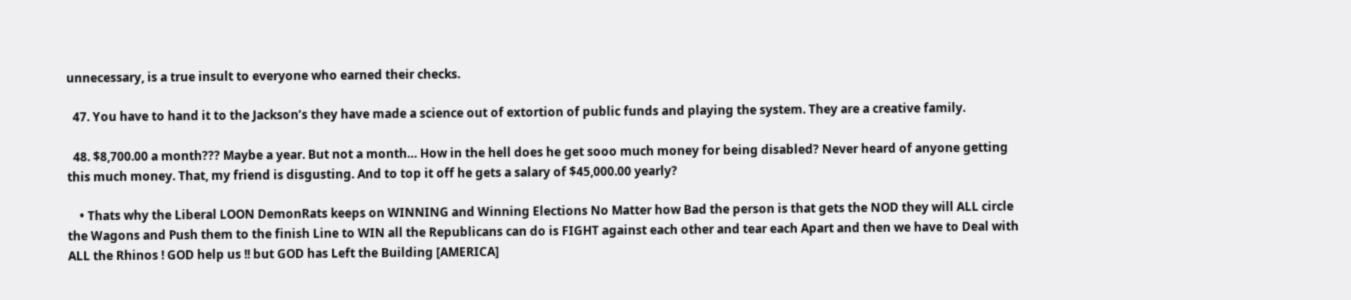unnecessary, is a true insult to everyone who earned their checks.

  47. You have to hand it to the Jackson’s they have made a science out of extortion of public funds and playing the system. They are a creative family.

  48. $8,700.00 a month??? Maybe a year. But not a month… How in the hell does he get sooo much money for being disabled? Never heard of anyone getting this much money. That, my friend is disgusting. And to top it off he gets a salary of $45,000.00 yearly?

    • Thats why the Liberal LOON DemonRats keeps on WINNING and Winning Elections No Matter how Bad the person is that gets the NOD they will ALL circle the Wagons and Push them to the finish Line to WIN all the Republicans can do is FIGHT against each other and tear each Apart and then we have to Deal with ALL the Rhinos ! GOD help us !! but GOD has Left the Building [AMERICA]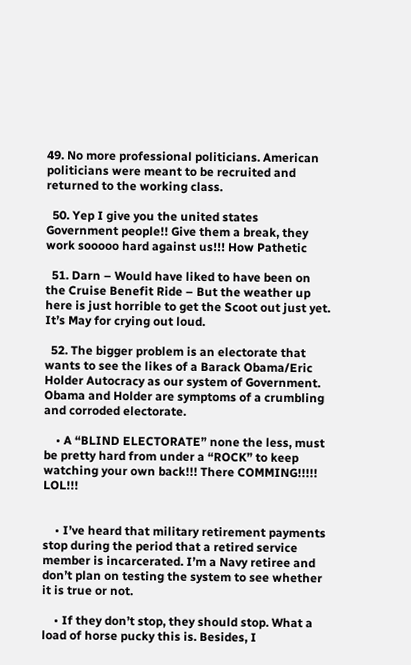49. No more professional politicians. American politicians were meant to be recruited and returned to the working class.

  50. Yep I give you the united states Government people!! Give them a break, they work sooooo hard against us!!! How Pathetic

  51. Darn – Would have liked to have been on the Cruise Benefit Ride – But the weather up here is just horrible to get the Scoot out just yet. It’s May for crying out loud.

  52. The bigger problem is an electorate that wants to see the likes of a Barack Obama/Eric Holder Autocracy as our system of Government. Obama and Holder are symptoms of a crumbling and corroded electorate.

    • A “BLIND ELECTORATE” none the less, must be pretty hard from under a “ROCK” to keep watching your own back!!! There COMMING!!!!! LOL!!!


    • I’ve heard that military retirement payments stop during the period that a retired service member is incarcerated. I’m a Navy retiree and don’t plan on testing the system to see whether it is true or not.

    • If they don’t stop, they should stop. What a load of horse pucky this is. Besides, I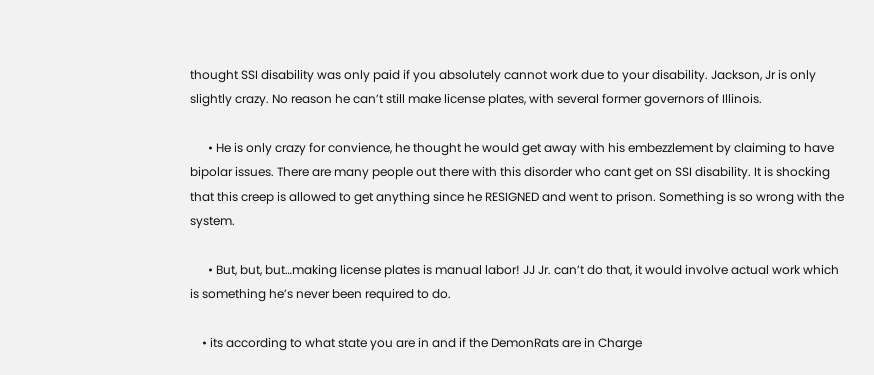thought SSI disability was only paid if you absolutely cannot work due to your disability. Jackson, Jr is only slightly crazy. No reason he can’t still make license plates, with several former governors of Illinois.

      • He is only crazy for convience, he thought he would get away with his embezzlement by claiming to have bipolar issues. There are many people out there with this disorder who cant get on SSI disability. It is shocking that this creep is allowed to get anything since he RESIGNED and went to prison. Something is so wrong with the system.

      • But, but, but…making license plates is manual labor! JJ Jr. can’t do that, it would involve actual work which is something he’s never been required to do.

    • its according to what state you are in and if the DemonRats are in Charge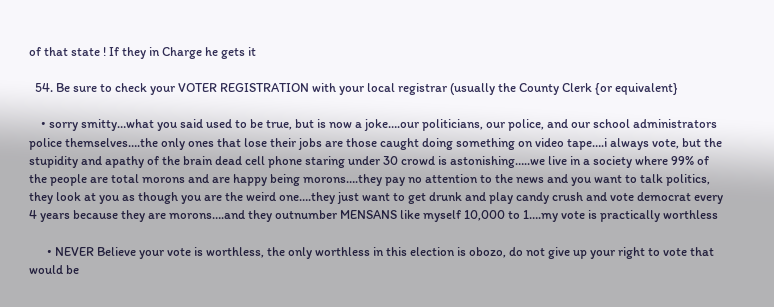of that state ! If they in Charge he gets it

  54. Be sure to check your VOTER REGISTRATION with your local registrar (usually the County Clerk {or equivalent}

    • sorry smitty…what you said used to be true, but is now a joke….our politicians, our police, and our school administrators police themselves….the only ones that lose their jobs are those caught doing something on video tape….i always vote, but the stupidity and apathy of the brain dead cell phone staring under 30 crowd is astonishing…..we live in a society where 99% of the people are total morons and are happy being morons….they pay no attention to the news and you want to talk politics, they look at you as though you are the weird one….they just want to get drunk and play candy crush and vote democrat every 4 years because they are morons….and they outnumber MENSANS like myself 10,000 to 1….my vote is practically worthless

      • NEVER Believe your vote is worthless, the only worthless in this election is obozo, do not give up your right to vote that would be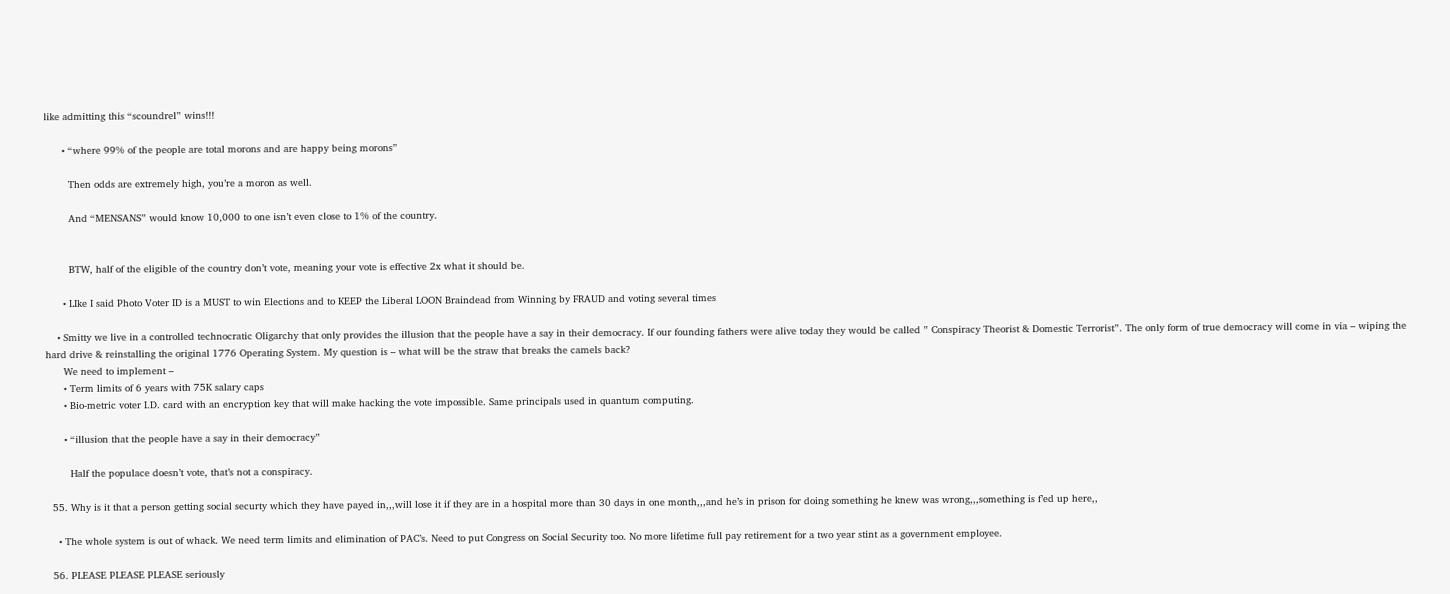like admitting this “scoundrel” wins!!!

      • “where 99% of the people are total morons and are happy being morons”

        Then odds are extremely high, you’re a moron as well.

        And “MENSANS” would know 10,000 to one isn’t even close to 1% of the country.


        BTW, half of the eligible of the country don’t vote, meaning your vote is effective 2x what it should be.

      • LIke I said Photo Voter ID is a MUST to win Elections and to KEEP the Liberal LOON Braindead from Winning by FRAUD and voting several times

    • Smitty we live in a controlled technocratic Oligarchy that only provides the illusion that the people have a say in their democracy. If our founding fathers were alive today they would be called ” Conspiracy Theorist & Domestic Terrorist”. The only form of true democracy will come in via – wiping the hard drive & reinstalling the original 1776 Operating System. My question is – what will be the straw that breaks the camels back?
      We need to implement –
      • Term limits of 6 years with 75K salary caps
      • Bio-metric voter I.D. card with an encryption key that will make hacking the vote impossible. Same principals used in quantum computing.

      • “illusion that the people have a say in their democracy”

        Half the populace doesn’t vote, that’s not a conspiracy.

  55. Why is it that a person getting social securty which they have payed in,,,will lose it if they are in a hospital more than 30 days in one month,,,and he’s in prison for doing something he knew was wrong,,,something is f’ed up here,,

    • The whole system is out of whack. We need term limits and elimination of PAC’s. Need to put Congress on Social Security too. No more lifetime full pay retirement for a two year stint as a government employee.

  56. PLEASE PLEASE PLEASE seriously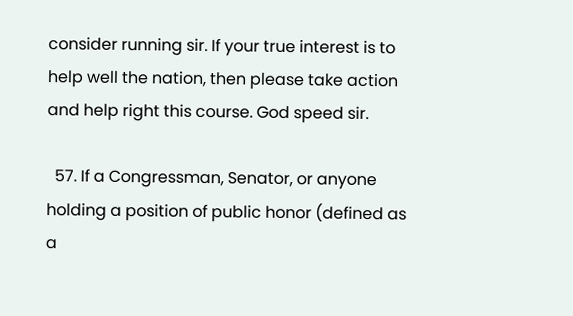consider running sir. If your true interest is to help well the nation, then please take action and help right this course. God speed sir.

  57. If a Congressman, Senator, or anyone holding a position of public honor (defined as a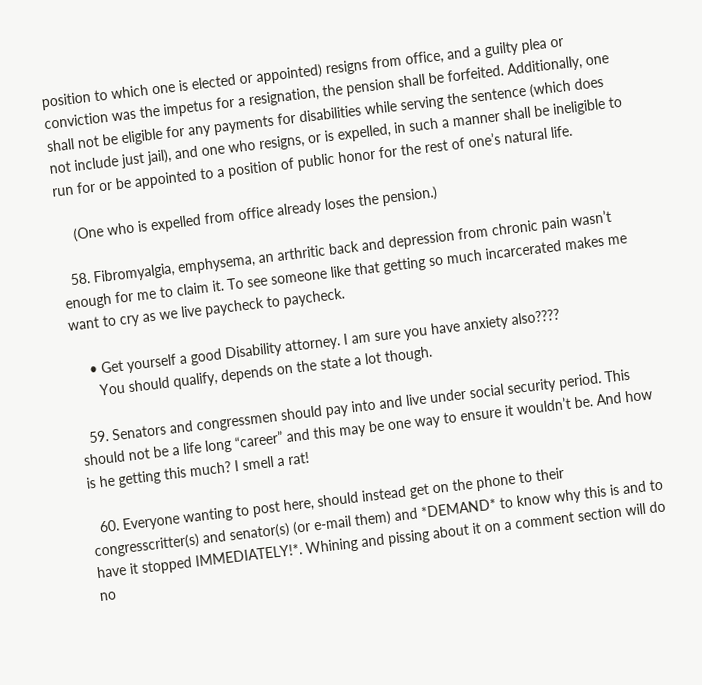position to which one is elected or appointed) resigns from office, and a guilty plea or conviction was the impetus for a resignation, the pension shall be forfeited. Additionally, one shall not be eligible for any payments for disabilities while serving the sentence (which does not include just jail), and one who resigns, or is expelled, in such a manner shall be ineligible to run for or be appointed to a position of public honor for the rest of one’s natural life.

    (One who is expelled from office already loses the pension.)

  58. Fibromyalgia, emphysema, an arthritic back and depression from chronic pain wasn’t enough for me to claim it. To see someone like that getting so much incarcerated makes me want to cry as we live paycheck to paycheck.

    • Get yourself a good Disability attorney. I am sure you have anxiety also????
      You should qualify, depends on the state a lot though.

  59. Senators and congressmen should pay into and live under social security period. This should not be a life long “career” and this may be one way to ensure it wouldn’t be. And how is he getting this much? I smell a rat!

  60. Everyone wanting to post here, should instead get on the phone to their congresscritter(s) and senator(s) (or e-mail them) and *DEMAND* to know why this is and to have it stopped IMMEDIATELY!*. Whining and pissing about it on a comment section will do no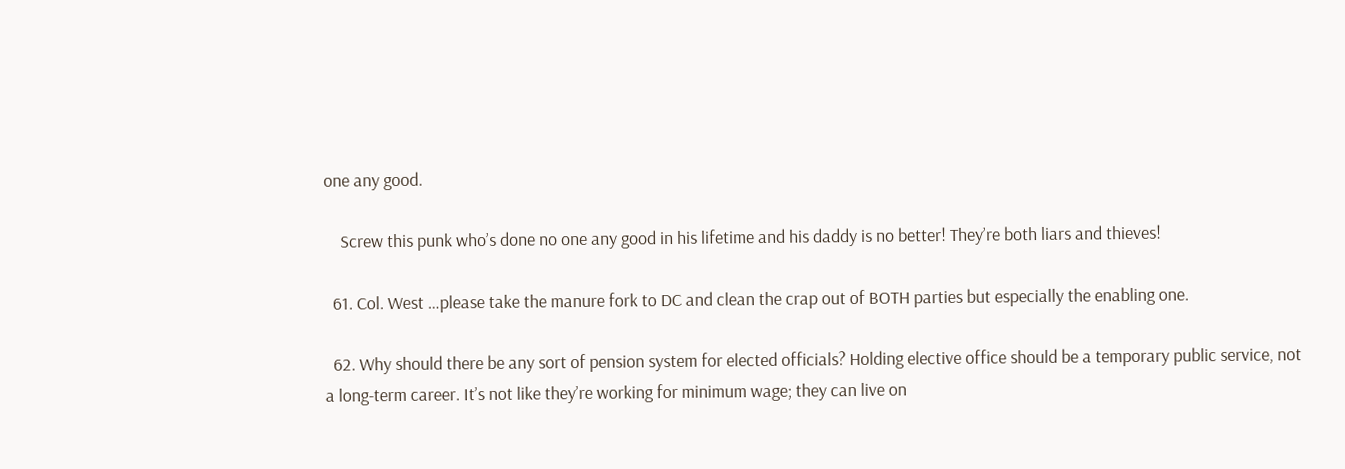one any good.

    Screw this punk who’s done no one any good in his lifetime and his daddy is no better! They’re both liars and thieves!

  61. Col. West …please take the manure fork to DC and clean the crap out of BOTH parties but especially the enabling one.

  62. Why should there be any sort of pension system for elected officials? Holding elective office should be a temporary public service, not a long-term career. It’s not like they’re working for minimum wage; they can live on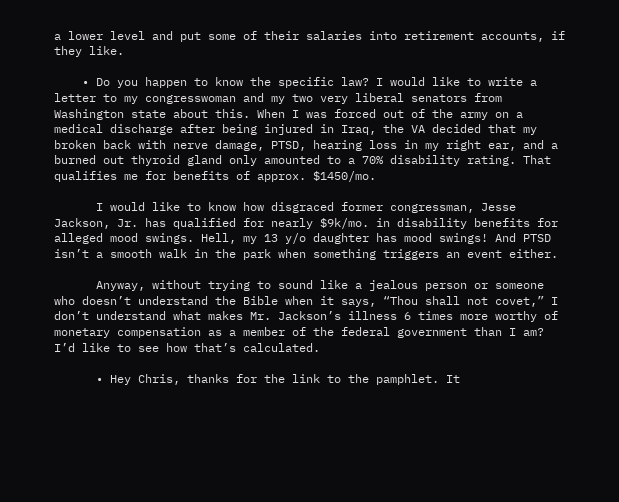a lower level and put some of their salaries into retirement accounts, if they like.

    • Do you happen to know the specific law? I would like to write a letter to my congresswoman and my two very liberal senators from Washington state about this. When I was forced out of the army on a medical discharge after being injured in Iraq, the VA decided that my broken back with nerve damage, PTSD, hearing loss in my right ear, and a burned out thyroid gland only amounted to a 70% disability rating. That qualifies me for benefits of approx. $1450/mo.

      I would like to know how disgraced former congressman, Jesse Jackson, Jr. has qualified for nearly $9k/mo. in disability benefits for alleged mood swings. Hell, my 13 y/o daughter has mood swings! And PTSD isn’t a smooth walk in the park when something triggers an event either.

      Anyway, without trying to sound like a jealous person or someone who doesn’t understand the Bible when it says, “Thou shall not covet,” I don’t understand what makes Mr. Jackson’s illness 6 times more worthy of monetary compensation as a member of the federal government than I am? I’d like to see how that’s calculated.

      • Hey Chris, thanks for the link to the pamphlet. It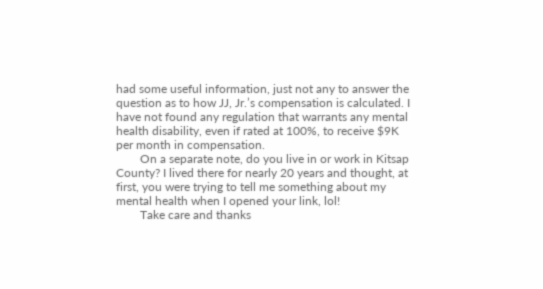had some useful information, just not any to answer the question as to how JJ, Jr.’s compensation is calculated. I have not found any regulation that warrants any mental health disability, even if rated at 100%, to receive $9K per month in compensation.
        On a separate note, do you live in or work in Kitsap County? I lived there for nearly 20 years and thought, at first, you were trying to tell me something about my mental health when I opened your link, lol!
        Take care and thanks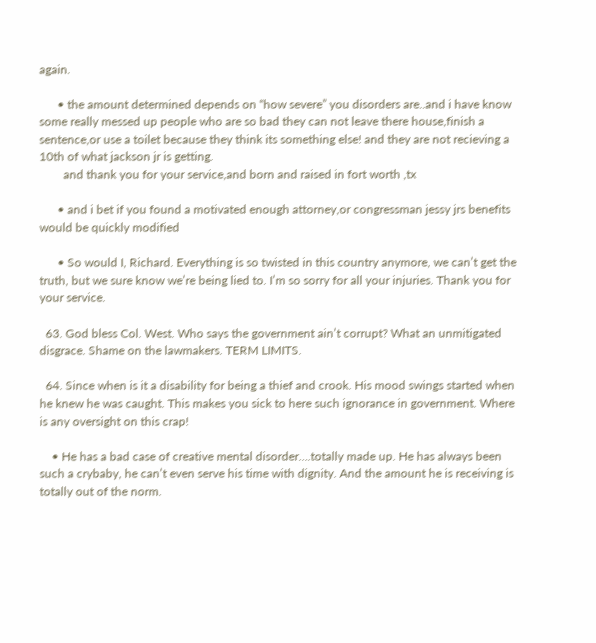again.

      • the amount determined depends on “how severe” you disorders are..and i have know some really messed up people who are so bad they can not leave there house,finish a sentence,or use a toilet because they think its something else! and they are not recieving a 10th of what jackson jr is getting.
        and thank you for your service,and born and raised in fort worth ,tx

      • and i bet if you found a motivated enough attorney,or congressman jessy jrs benefits would be quickly modified

      • So would I, Richard. Everything is so twisted in this country anymore, we can’t get the truth, but we sure know we’re being lied to. I’m so sorry for all your injuries. Thank you for your service.

  63. God bless Col. West. Who says the government ain’t corrupt? What an unmitigated disgrace. Shame on the lawmakers. TERM LIMITS.

  64. Since when is it a disability for being a thief and crook. His mood swings started when he knew he was caught. This makes you sick to here such ignorance in government. Where is any oversight on this crap!

    • He has a bad case of creative mental disorder….totally made up. He has always been such a crybaby, he can’t even serve his time with dignity. And the amount he is receiving is totally out of the norm.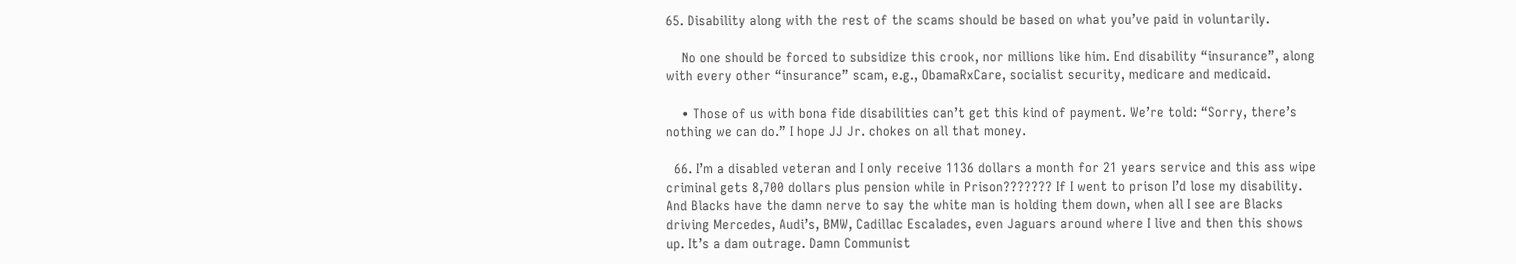65. Disability along with the rest of the scams should be based on what you’ve paid in voluntarily.

    No one should be forced to subsidize this crook, nor millions like him. End disability “insurance”, along with every other “insurance” scam, e.g., ObamaRxCare, socialist security, medicare and medicaid.

    • Those of us with bona fide disabilities can’t get this kind of payment. We’re told: “Sorry, there’s nothing we can do.” I hope JJ Jr. chokes on all that money.

  66. I’m a disabled veteran and I only receive 1136 dollars a month for 21 years service and this ass wipe criminal gets 8,700 dollars plus pension while in Prison??????? If I went to prison I’d lose my disability. And Blacks have the damn nerve to say the white man is holding them down, when all I see are Blacks driving Mercedes, Audi’s, BMW, Cadillac Escalades, even Jaguars around where I live and then this shows up. It’s a dam outrage. Damn Communist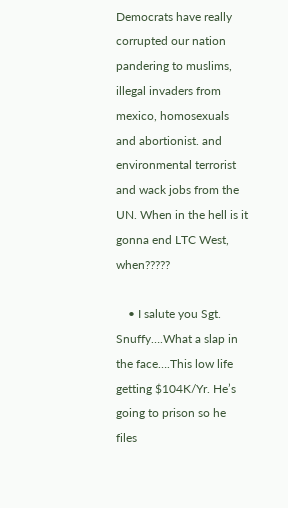Democrats have really corrupted our nation pandering to muslims, illegal invaders from mexico, homosexuals and abortionist. and environmental terrorist and wack jobs from the UN. When in the hell is it gonna end LTC West, when?????

    • I salute you Sgt. Snuffy….What a slap in the face….This low life getting $104K/Yr. He’s going to prison so he files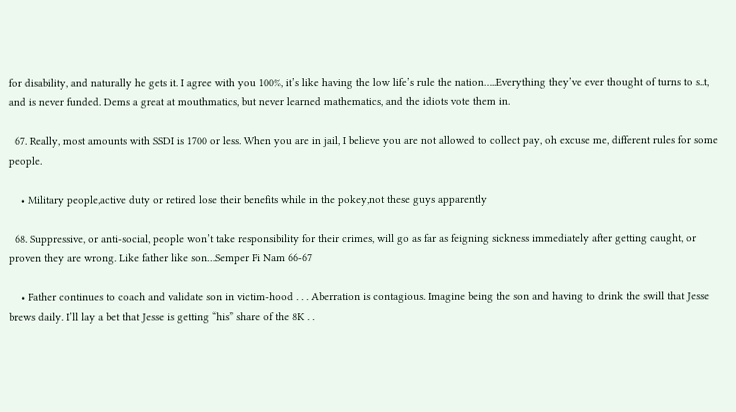for disability, and naturally he gets it. I agree with you 100%, it’s like having the low life’s rule the nation…..Everything they’ve ever thought of turns to s..t, and is never funded. Dems a great at mouthmatics, but never learned mathematics, and the idiots vote them in.

  67. Really, most amounts with SSDI is 1700 or less. When you are in jail, I believe you are not allowed to collect pay, oh excuse me, different rules for some people.

    • Military people,active duty or retired lose their benefits while in the pokey,not these guys apparently

  68. Suppressive, or anti-social, people won’t take responsibility for their crimes, will go as far as feigning sickness immediately after getting caught, or proven they are wrong. Like father like son…Semper Fi Nam 66-67

    • Father continues to coach and validate son in victim-hood . . . Aberration is contagious. Imagine being the son and having to drink the swill that Jesse brews daily. I’ll lay a bet that Jesse is getting “his” share of the 8K . .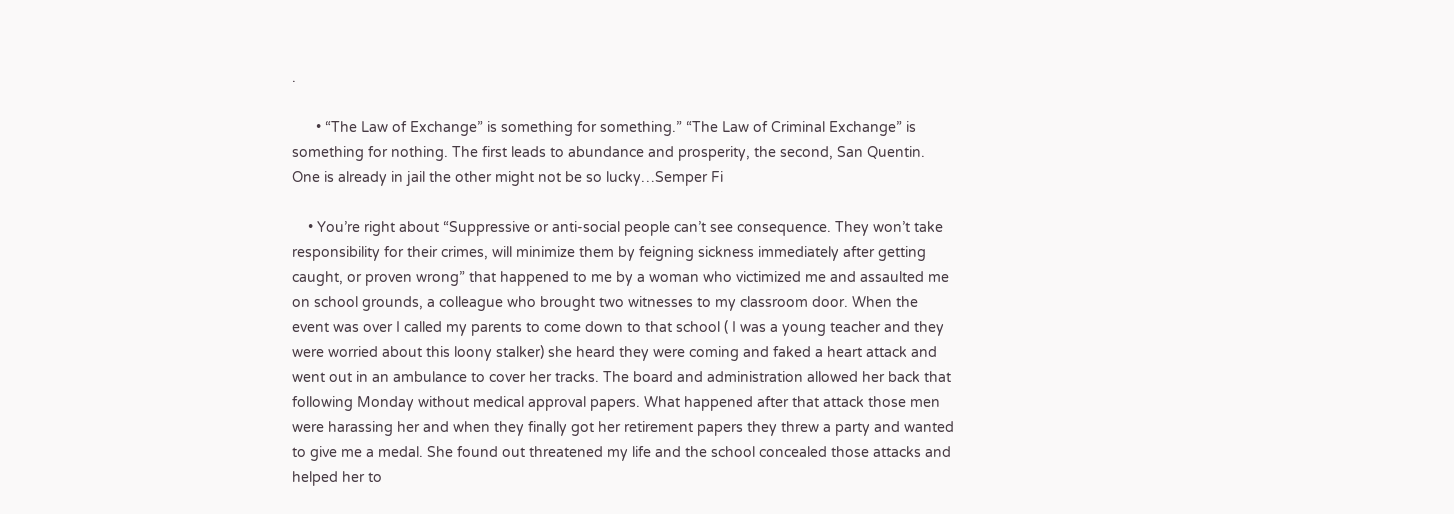.

      • “The Law of Exchange” is something for something.” “The Law of Criminal Exchange” is something for nothing. The first leads to abundance and prosperity, the second, San Quentin. One is already in jail the other might not be so lucky…Semper Fi

    • You’re right about “Suppressive or anti-social people can’t see consequence. They won’t take responsibility for their crimes, will minimize them by feigning sickness immediately after getting caught, or proven wrong” that happened to me by a woman who victimized me and assaulted me on school grounds, a colleague who brought two witnesses to my classroom door. When the event was over I called my parents to come down to that school ( I was a young teacher and they were worried about this loony stalker) she heard they were coming and faked a heart attack and went out in an ambulance to cover her tracks. The board and administration allowed her back that following Monday without medical approval papers. What happened after that attack those men were harassing her and when they finally got her retirement papers they threw a party and wanted to give me a medal. She found out threatened my life and the school concealed those attacks and helped her to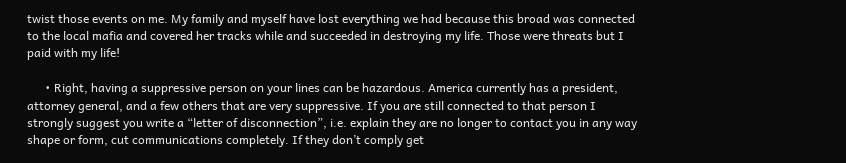twist those events on me. My family and myself have lost everything we had because this broad was connected to the local mafia and covered her tracks while and succeeded in destroying my life. Those were threats but I paid with my life!

      • Right, having a suppressive person on your lines can be hazardous. America currently has a president, attorney general, and a few others that are very suppressive. If you are still connected to that person I strongly suggest you write a “letter of disconnection”, i.e. explain they are no longer to contact you in any way shape or form, cut communications completely. If they don’t comply get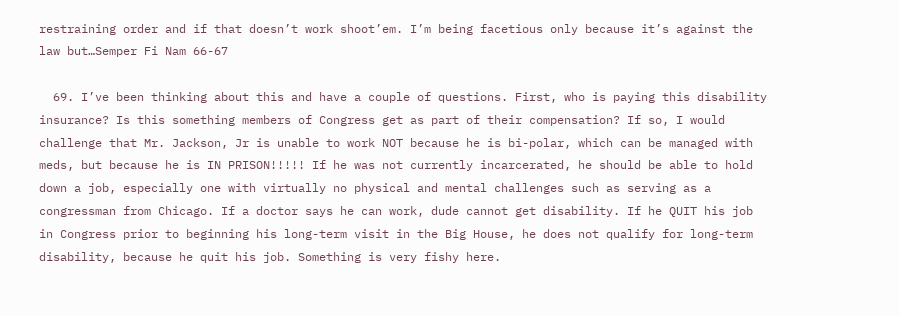restraining order and if that doesn’t work shoot’em. I’m being facetious only because it’s against the law but…Semper Fi Nam 66-67

  69. I’ve been thinking about this and have a couple of questions. First, who is paying this disability insurance? Is this something members of Congress get as part of their compensation? If so, I would challenge that Mr. Jackson, Jr is unable to work NOT because he is bi-polar, which can be managed with meds, but because he is IN PRISON!!!!! If he was not currently incarcerated, he should be able to hold down a job, especially one with virtually no physical and mental challenges such as serving as a congressman from Chicago. If a doctor says he can work, dude cannot get disability. If he QUIT his job in Congress prior to beginning his long-term visit in the Big House, he does not qualify for long-term disability, because he quit his job. Something is very fishy here.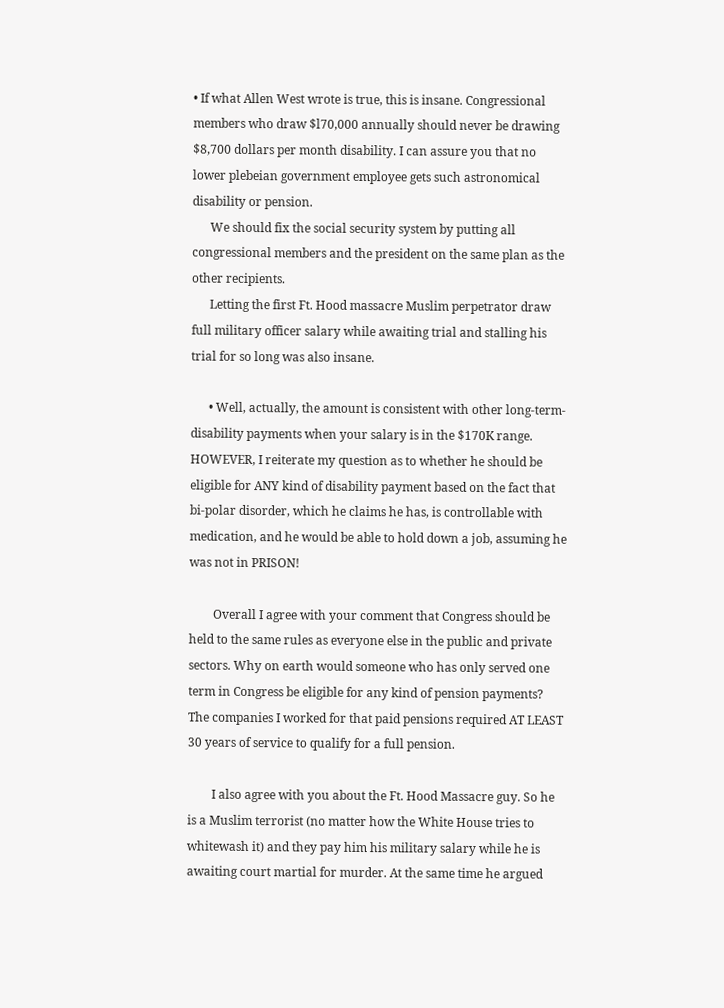• If what Allen West wrote is true, this is insane. Congressional members who draw $l70,000 annually should never be drawing $8,700 dollars per month disability. I can assure you that no lower plebeian government employee gets such astronomical disability or pension.
      We should fix the social security system by putting all congressional members and the president on the same plan as the other recipients.
      Letting the first Ft. Hood massacre Muslim perpetrator draw full military officer salary while awaiting trial and stalling his trial for so long was also insane.

      • Well, actually, the amount is consistent with other long-term-disability payments when your salary is in the $170K range. HOWEVER, I reiterate my question as to whether he should be eligible for ANY kind of disability payment based on the fact that bi-polar disorder, which he claims he has, is controllable with medication, and he would be able to hold down a job, assuming he was not in PRISON!

        Overall I agree with your comment that Congress should be held to the same rules as everyone else in the public and private sectors. Why on earth would someone who has only served one term in Congress be eligible for any kind of pension payments? The companies I worked for that paid pensions required AT LEAST 30 years of service to qualify for a full pension.

        I also agree with you about the Ft. Hood Massacre guy. So he is a Muslim terrorist (no matter how the White House tries to whitewash it) and they pay him his military salary while he is awaiting court martial for murder. At the same time he argued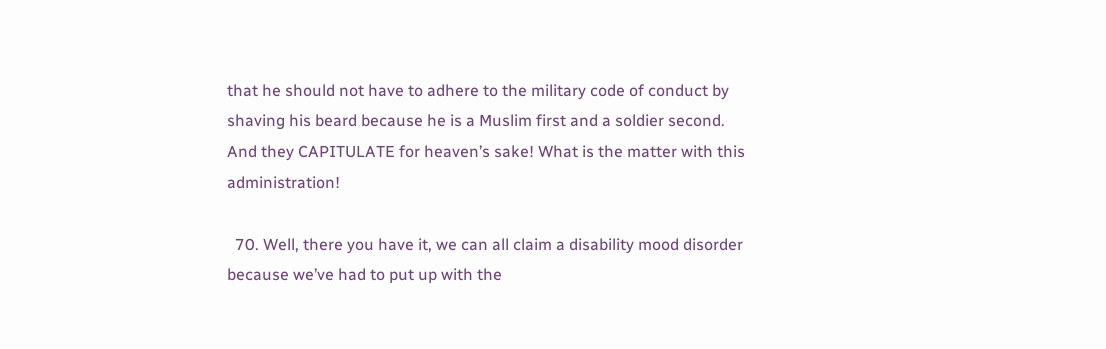that he should not have to adhere to the military code of conduct by shaving his beard because he is a Muslim first and a soldier second. And they CAPITULATE for heaven’s sake! What is the matter with this administration!

  70. Well, there you have it, we can all claim a disability mood disorder because we’ve had to put up with the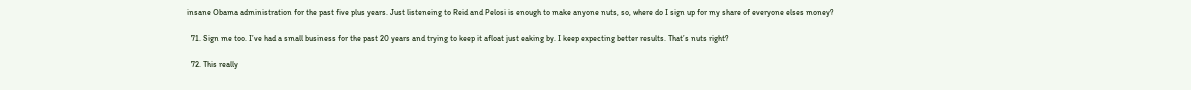insane Obama administration for the past five plus years. Just listeneing to Reid and Pelosi is enough to make anyone nuts, so, where do I sign up for my share of everyone elses money?

  71. Sign me too. I’ve had a small business for the past 20 years and trying to keep it afloat just eaking by. I keep expecting better results. That’s nuts right?

  72. This really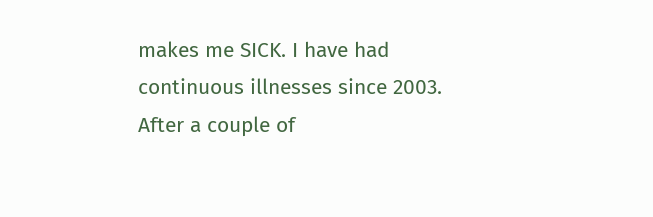makes me SICK. I have had continuous illnesses since 2003. After a couple of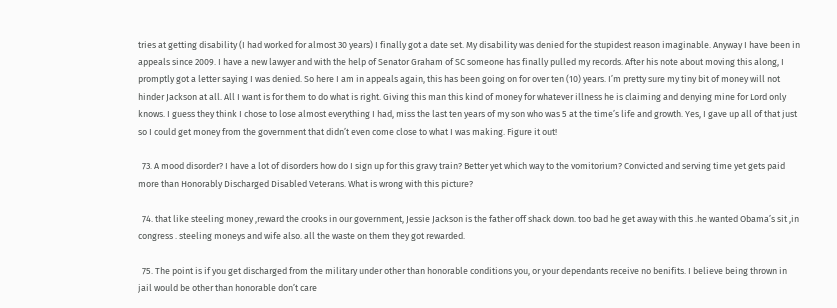tries at getting disability (I had worked for almost 30 years) I finally got a date set. My disability was denied for the stupidest reason imaginable. Anyway I have been in appeals since 2009. I have a new lawyer and with the help of Senator Graham of SC someone has finally pulled my records. After his note about moving this along, I promptly got a letter saying I was denied. So here I am in appeals again, this has been going on for over ten (10) years. I’m pretty sure my tiny bit of money will not hinder Jackson at all. All I want is for them to do what is right. Giving this man this kind of money for whatever illness he is claiming and denying mine for Lord only knows. I guess they think I chose to lose almost everything I had, miss the last ten years of my son who was 5 at the time’s life and growth. Yes, I gave up all of that just so I could get money from the government that didn’t even come close to what I was making. Figure it out!

  73. A mood disorder? I have a lot of disorders how do I sign up for this gravy train? Better yet which way to the vomitorium? Convicted and serving time yet gets paid more than Honorably Discharged Disabled Veterans. What is wrong with this picture?

  74. that like steeling money ,reward the crooks in our government, Jessie Jackson is the father off shack down. too bad he get away with this .he wanted Obama’s sit ,in congress . steeling moneys and wife also. all the waste on them they got rewarded.

  75. The point is if you get discharged from the military under other than honorable conditions you, or your dependants receive no benifits. I believe being thrown in jail would be other than honorable don’t care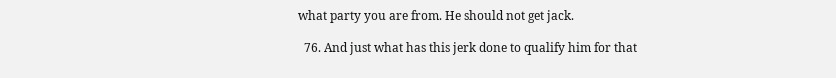what party you are from. He should not get jack.

  76. And just what has this jerk done to qualify him for that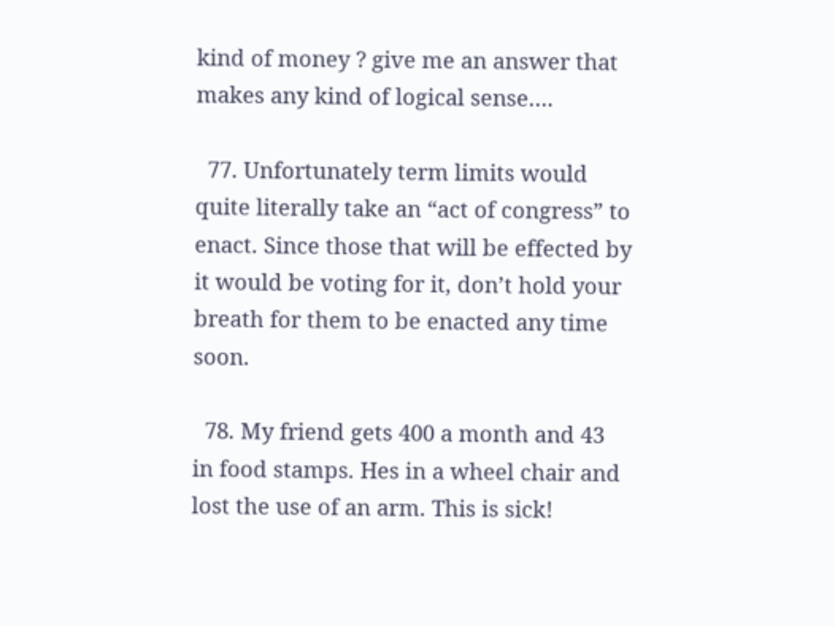kind of money ? give me an answer that makes any kind of logical sense….

  77. Unfortunately term limits would quite literally take an “act of congress” to enact. Since those that will be effected by it would be voting for it, don’t hold your breath for them to be enacted any time soon.

  78. My friend gets 400 a month and 43 in food stamps. Hes in a wheel chair and lost the use of an arm. This is sick!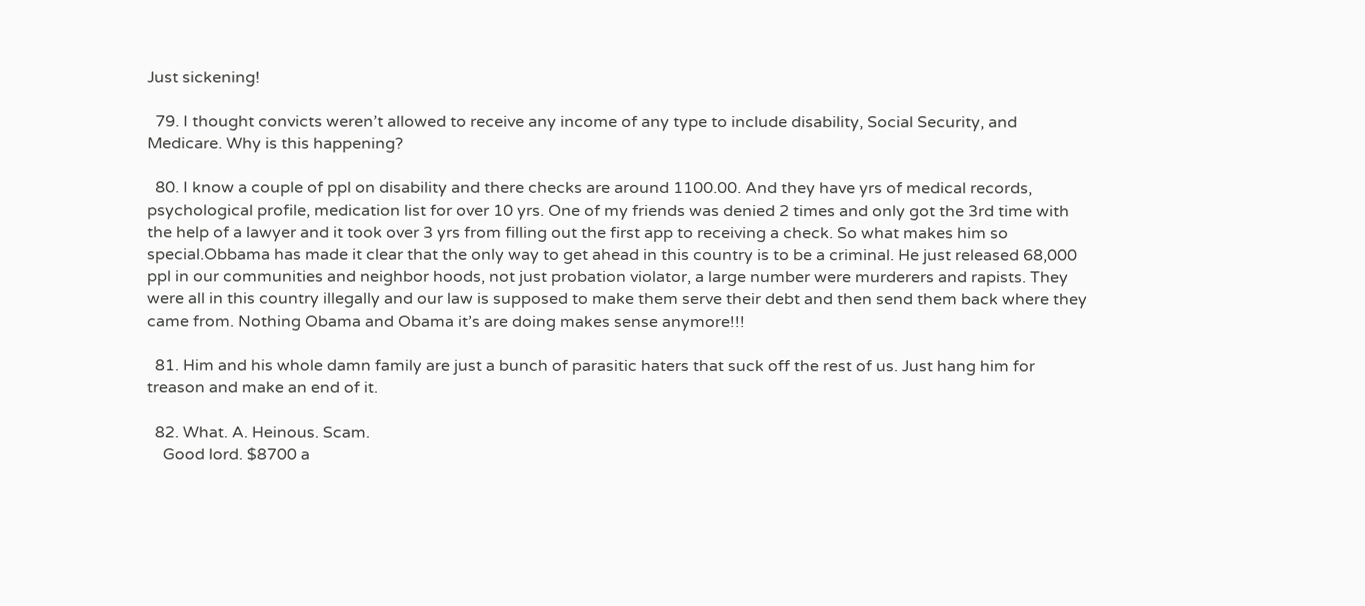Just sickening!

  79. I thought convicts weren’t allowed to receive any income of any type to include disability, Social Security, and Medicare. Why is this happening?

  80. I know a couple of ppl on disability and there checks are around 1100.00. And they have yrs of medical records, psychological profile, medication list for over 10 yrs. One of my friends was denied 2 times and only got the 3rd time with the help of a lawyer and it took over 3 yrs from filling out the first app to receiving a check. So what makes him so special.Obbama has made it clear that the only way to get ahead in this country is to be a criminal. He just released 68,000 ppl in our communities and neighbor hoods, not just probation violator, a large number were murderers and rapists. They were all in this country illegally and our law is supposed to make them serve their debt and then send them back where they came from. Nothing Obama and Obama it’s are doing makes sense anymore!!!

  81. Him and his whole damn family are just a bunch of parasitic haters that suck off the rest of us. Just hang him for treason and make an end of it.

  82. What. A. Heinous. Scam.
    Good lord. $8700 a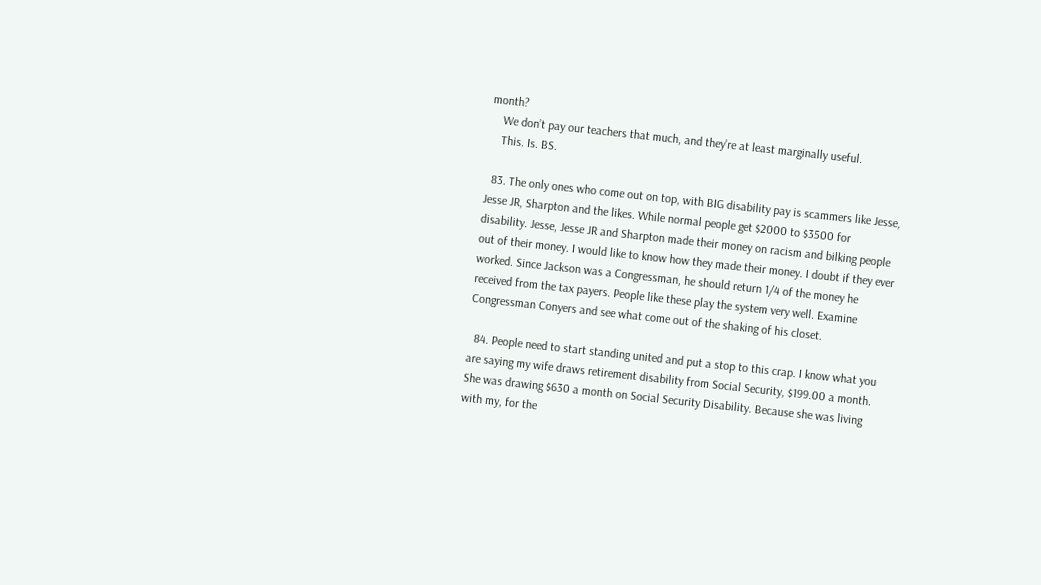month?
    We don’t pay our teachers that much, and they’re at least marginally useful.
    This. Is. BS.

  83. The only ones who come out on top, with BIG disability pay is scammers like Jesse, Jesse JR, Sharpton and the likes. While normal people get $2000 to $3500 for disability. Jesse, Jesse JR and Sharpton made their money on racism and bilking people out of their money. I would like to know how they made their money. I doubt if they ever worked. Since Jackson was a Congressman, he should return 1/4 of the money he received from the tax payers. People like these play the system very well. Examine Congressman Conyers and see what come out of the shaking of his closet.

  84. People need to start standing united and put a stop to this crap. I know what you are saying my wife draws retirement disability from Social Security, $199.00 a month. She was drawing $630 a month on Social Security Disability. Because she was living with my, for the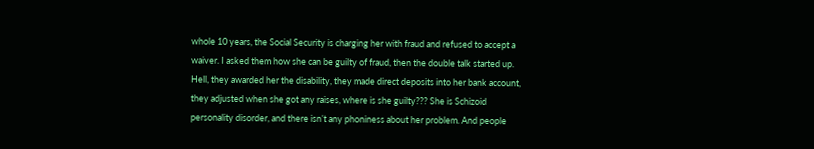whole 10 years, the Social Security is charging her with fraud and refused to accept a waiver. I asked them how she can be guilty of fraud, then the double talk started up. Hell, they awarded her the disability, they made direct deposits into her bank account, they adjusted when she got any raises, where is she guilty??? She is Schizoid personality disorder, and there isn’t any phoniness about her problem. And people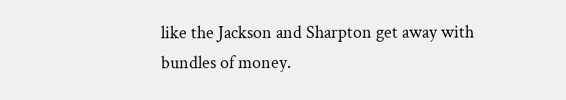like the Jackson and Sharpton get away with bundles of money.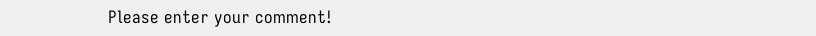Please enter your comment!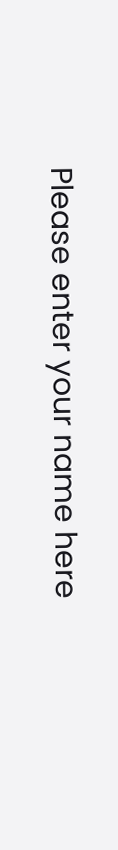Please enter your name here